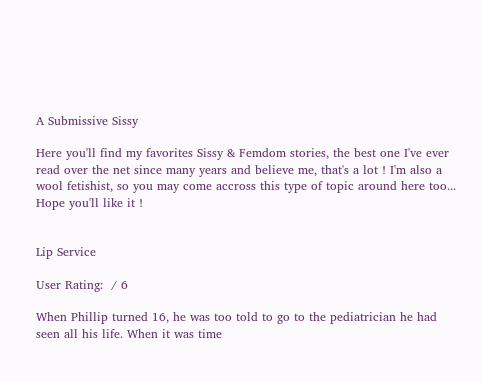A Submissive Sissy

Here you'll find my favorites Sissy & Femdom stories, the best one I've ever read over the net since many years and believe me, that's a lot ! I'm also a wool fetishist, so you may come accross this type of topic around here too... Hope you'll like it !


Lip Service

User Rating:  / 6

When Phillip turned 16, he was too told to go to the pediatrician he had seen all his life. When it was time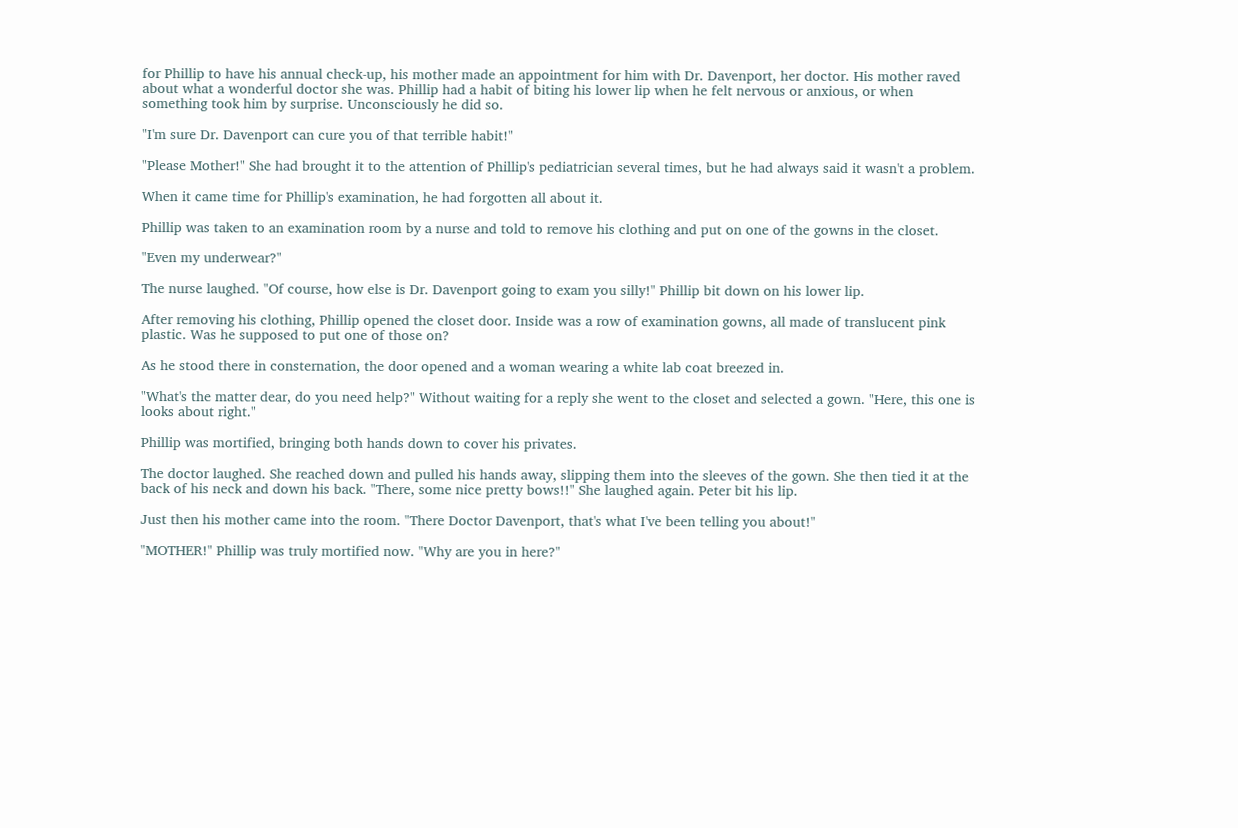for Phillip to have his annual check-up, his mother made an appointment for him with Dr. Davenport, her doctor. His mother raved about what a wonderful doctor she was. Phillip had a habit of biting his lower lip when he felt nervous or anxious, or when something took him by surprise. Unconsciously he did so.

"I'm sure Dr. Davenport can cure you of that terrible habit!"

"Please Mother!" She had brought it to the attention of Phillip's pediatrician several times, but he had always said it wasn't a problem.

When it came time for Phillip's examination, he had forgotten all about it.

Phillip was taken to an examination room by a nurse and told to remove his clothing and put on one of the gowns in the closet.

"Even my underwear?"

The nurse laughed. "Of course, how else is Dr. Davenport going to exam you silly!" Phillip bit down on his lower lip.

After removing his clothing, Phillip opened the closet door. Inside was a row of examination gowns, all made of translucent pink plastic. Was he supposed to put one of those on?

As he stood there in consternation, the door opened and a woman wearing a white lab coat breezed in.

"What's the matter dear, do you need help?" Without waiting for a reply she went to the closet and selected a gown. "Here, this one is looks about right."

Phillip was mortified, bringing both hands down to cover his privates.

The doctor laughed. She reached down and pulled his hands away, slipping them into the sleeves of the gown. She then tied it at the back of his neck and down his back. "There, some nice pretty bows!!" She laughed again. Peter bit his lip.

Just then his mother came into the room. "There Doctor Davenport, that's what I've been telling you about!"

"MOTHER!" Phillip was truly mortified now. "Why are you in here?"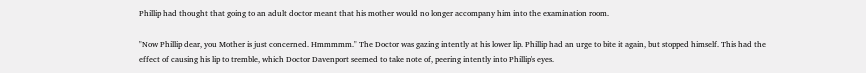Phillip had thought that going to an adult doctor meant that his mother would no longer accompany him into the examination room.

"Now Phillip dear, you Mother is just concerned. Hmmmmm." The Doctor was gazing intently at his lower lip. Phillip had an urge to bite it again, but stopped himself. This had the effect of causing his lip to tremble, which Doctor Davenport seemed to take note of, peering intently into Phillip's eyes.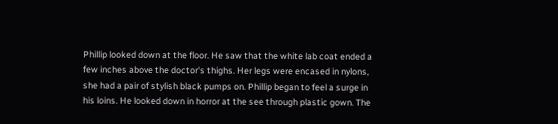Phillip looked down at the floor. He saw that the white lab coat ended a few inches above the doctor's thighs. Her legs were encased in nylons, she had a pair of stylish black pumps on. Phillip began to feel a surge in his loins. He looked down in horror at the see through plastic gown. The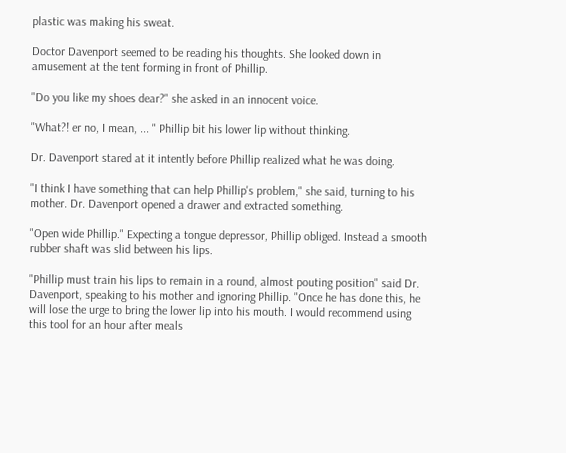plastic was making his sweat.

Doctor Davenport seemed to be reading his thoughts. She looked down in amusement at the tent forming in front of Phillip.

"Do you like my shoes dear?" she asked in an innocent voice.

"What?! er no, I mean, ... " Phillip bit his lower lip without thinking.

Dr. Davenport stared at it intently before Phillip realized what he was doing.

"I think I have something that can help Phillip's problem," she said, turning to his mother. Dr. Davenport opened a drawer and extracted something.

"Open wide Phillip." Expecting a tongue depressor, Phillip obliged. Instead a smooth rubber shaft was slid between his lips.

"Phillip must train his lips to remain in a round, almost pouting position" said Dr. Davenport, speaking to his mother and ignoring Phillip. "Once he has done this, he will lose the urge to bring the lower lip into his mouth. I would recommend using this tool for an hour after meals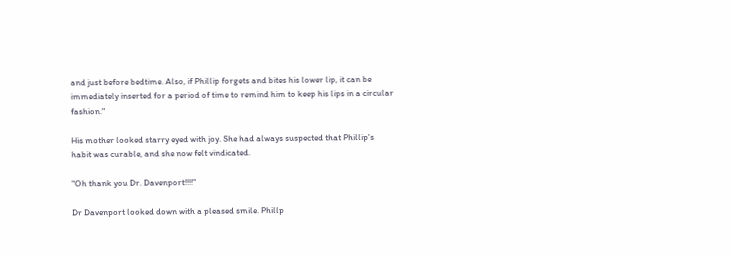and just before bedtime. Also, if Phillip forgets and bites his lower lip, it can be immediately inserted for a period of time to remind him to keep his lips in a circular fashion."

His mother looked starry eyed with joy. She had always suspected that Phillip's habit was curable, and she now felt vindicated.

"Oh thank you Dr. Davenport!!!!"

Dr Davenport looked down with a pleased smile. Phillp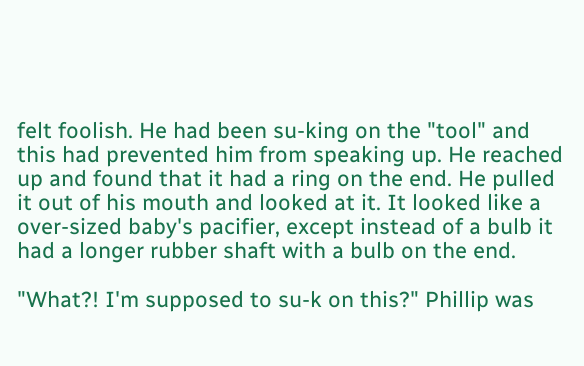felt foolish. He had been su-king on the "tool" and this had prevented him from speaking up. He reached up and found that it had a ring on the end. He pulled it out of his mouth and looked at it. It looked like a over-sized baby's pacifier, except instead of a bulb it had a longer rubber shaft with a bulb on the end.

"What?! I'm supposed to su-k on this?" Phillip was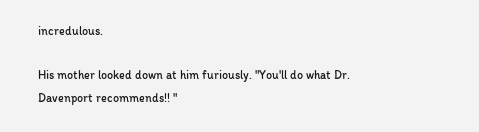incredulous.

His mother looked down at him furiously. "You'll do what Dr. Davenport recommends!! "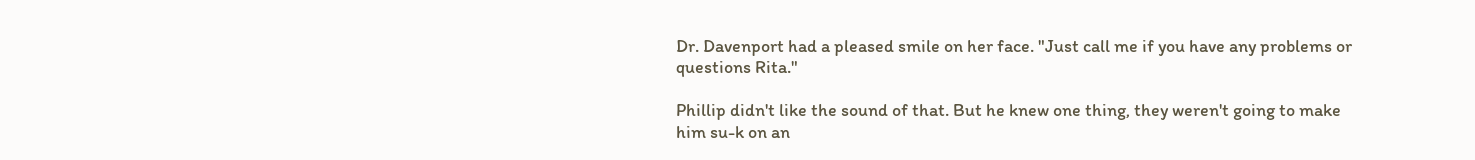Dr. Davenport had a pleased smile on her face. "Just call me if you have any problems or questions Rita."

Phillip didn't like the sound of that. But he knew one thing, they weren't going to make him su-k on an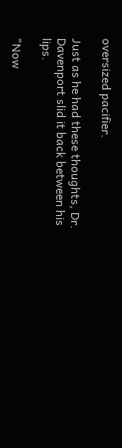oversized pacifier.

Just as he had these thoughts, Dr. Davenport slid it back between his lips.

"Now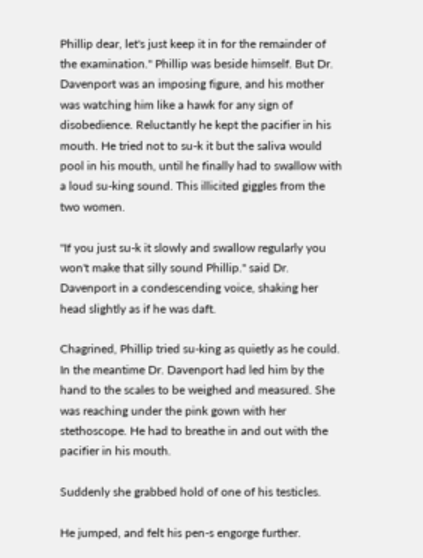Phillip dear, let's just keep it in for the remainder of the examination." Phillip was beside himself. But Dr. Davenport was an imposing figure, and his mother was watching him like a hawk for any sign of disobedience. Reluctantly he kept the pacifier in his mouth. He tried not to su-k it but the saliva would pool in his mouth, until he finally had to swallow with a loud su-king sound. This illicited giggles from the two women.

"If you just su-k it slowly and swallow regularly you won't make that silly sound Phillip." said Dr. Davenport in a condescending voice, shaking her head slightly as if he was daft.

Chagrined, Phillip tried su-king as quietly as he could. In the meantime Dr. Davenport had led him by the hand to the scales to be weighed and measured. She was reaching under the pink gown with her stethoscope. He had to breathe in and out with the pacifier in his mouth.

Suddenly she grabbed hold of one of his testicles.

He jumped, and felt his pen-s engorge further.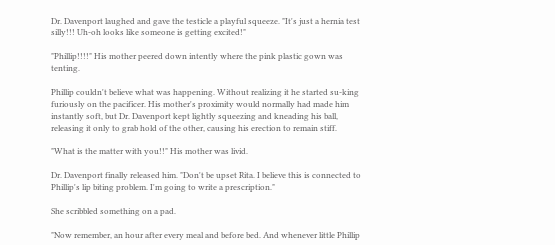Dr. Davenport laughed and gave the testicle a playful squeeze. "It's just a hernia test silly!!! Uh-oh looks like someone is getting excited!"

"Phillip!!!!" His mother peered down intently where the pink plastic gown was tenting.

Phillip couldn't believe what was happening. Without realizing it he started su-king furiously on the pacificer. His mother's proximity would normally had made him instantly soft, but Dr. Davenport kept lightly squeezing and kneading his ball, releasing it only to grab hold of the other, causing his erection to remain stiff.

"What is the matter with you!!" His mother was livid.

Dr. Davenport finally released him. "Don't be upset Rita. I believe this is connected to Phillip's lip biting problem. I'm going to write a prescription."

She scribbled something on a pad.

"Now remember, an hour after every meal and before bed. And whenever little Phillip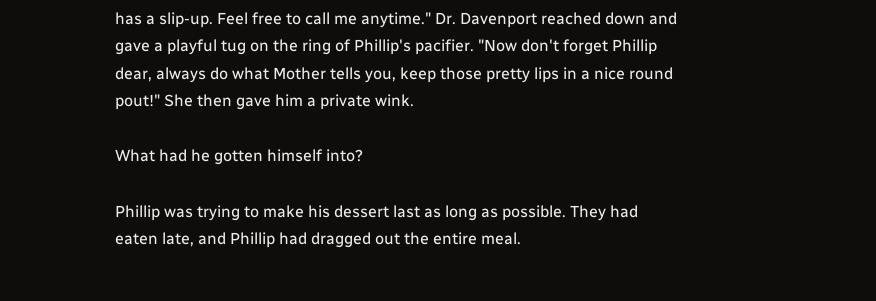has a slip-up. Feel free to call me anytime." Dr. Davenport reached down and gave a playful tug on the ring of Phillip's pacifier. "Now don't forget Phillip dear, always do what Mother tells you, keep those pretty lips in a nice round pout!" She then gave him a private wink.

What had he gotten himself into?

Phillip was trying to make his dessert last as long as possible. They had eaten late, and Phillip had dragged out the entire meal.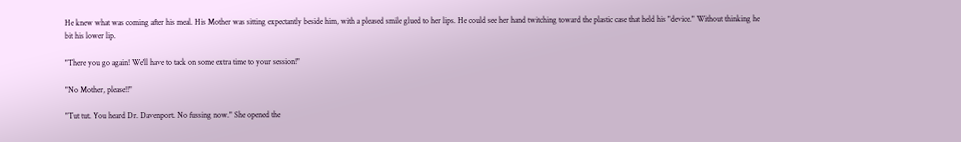He knew what was coming after his meal. His Mother was sitting expectantly beside him, with a pleased smile glued to her lips. He could see her hand twitching toward the plastic case that held his "device." Without thinking he bit his lower lip.

"There you go again! We'll have to tack on some extra time to your session!"

"No Mother, please!!"

"Tut tut. You heard Dr. Davenport. No fussing now." She opened the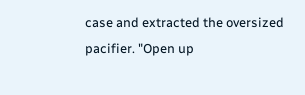case and extracted the oversized pacifier. "Open up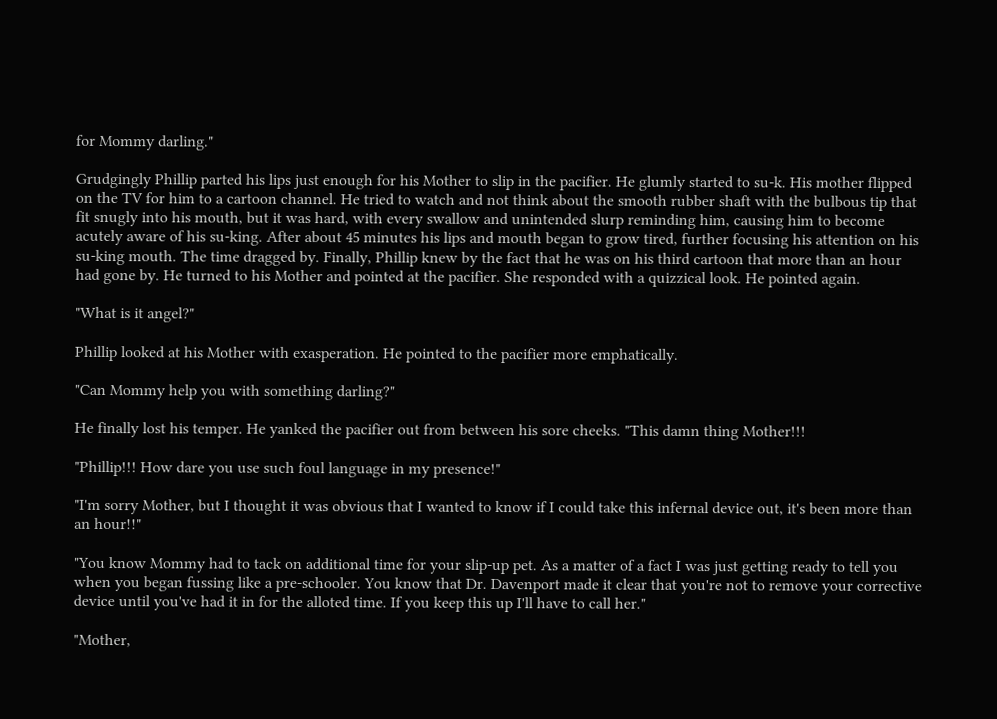for Mommy darling."

Grudgingly Phillip parted his lips just enough for his Mother to slip in the pacifier. He glumly started to su-k. His mother flipped on the TV for him to a cartoon channel. He tried to watch and not think about the smooth rubber shaft with the bulbous tip that fit snugly into his mouth, but it was hard, with every swallow and unintended slurp reminding him, causing him to become acutely aware of his su-king. After about 45 minutes his lips and mouth began to grow tired, further focusing his attention on his su-king mouth. The time dragged by. Finally, Phillip knew by the fact that he was on his third cartoon that more than an hour had gone by. He turned to his Mother and pointed at the pacifier. She responded with a quizzical look. He pointed again.

"What is it angel?"

Phillip looked at his Mother with exasperation. He pointed to the pacifier more emphatically.

"Can Mommy help you with something darling?"

He finally lost his temper. He yanked the pacifier out from between his sore cheeks. "This damn thing Mother!!!

"Phillip!!! How dare you use such foul language in my presence!"

"I'm sorry Mother, but I thought it was obvious that I wanted to know if I could take this infernal device out, it's been more than an hour!!"

"You know Mommy had to tack on additional time for your slip-up pet. As a matter of a fact I was just getting ready to tell you when you began fussing like a pre-schooler. You know that Dr. Davenport made it clear that you're not to remove your corrective device until you've had it in for the alloted time. If you keep this up I'll have to call her."

"Mother,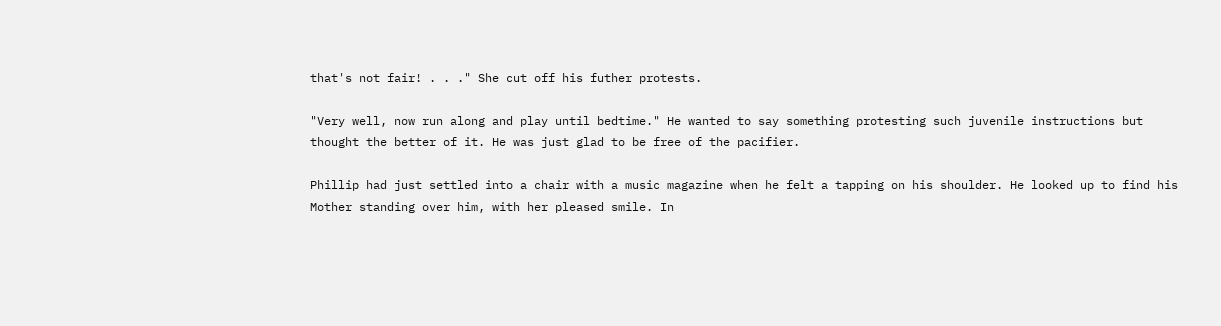that's not fair! . . ." She cut off his futher protests.

"Very well, now run along and play until bedtime." He wanted to say something protesting such juvenile instructions but thought the better of it. He was just glad to be free of the pacifier.

Phillip had just settled into a chair with a music magazine when he felt a tapping on his shoulder. He looked up to find his Mother standing over him, with her pleased smile. In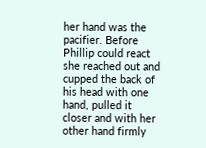her hand was the pacifier. Before Phillip could react she reached out and cupped the back of his head with one hand, pulled it closer and with her other hand firmly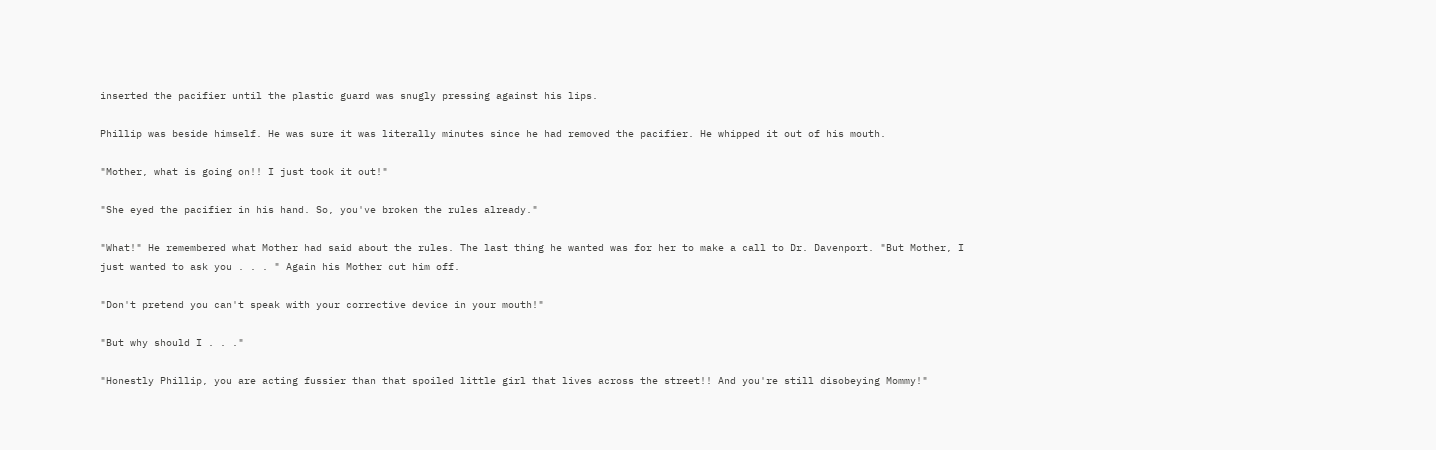inserted the pacifier until the plastic guard was snugly pressing against his lips.

Phillip was beside himself. He was sure it was literally minutes since he had removed the pacifier. He whipped it out of his mouth.

"Mother, what is going on!! I just took it out!"

"She eyed the pacifier in his hand. So, you've broken the rules already."

"What!" He remembered what Mother had said about the rules. The last thing he wanted was for her to make a call to Dr. Davenport. "But Mother, I just wanted to ask you . . . " Again his Mother cut him off.

"Don't pretend you can't speak with your corrective device in your mouth!"

"But why should I . . ."

"Honestly Phillip, you are acting fussier than that spoiled little girl that lives across the street!! And you're still disobeying Mommy!"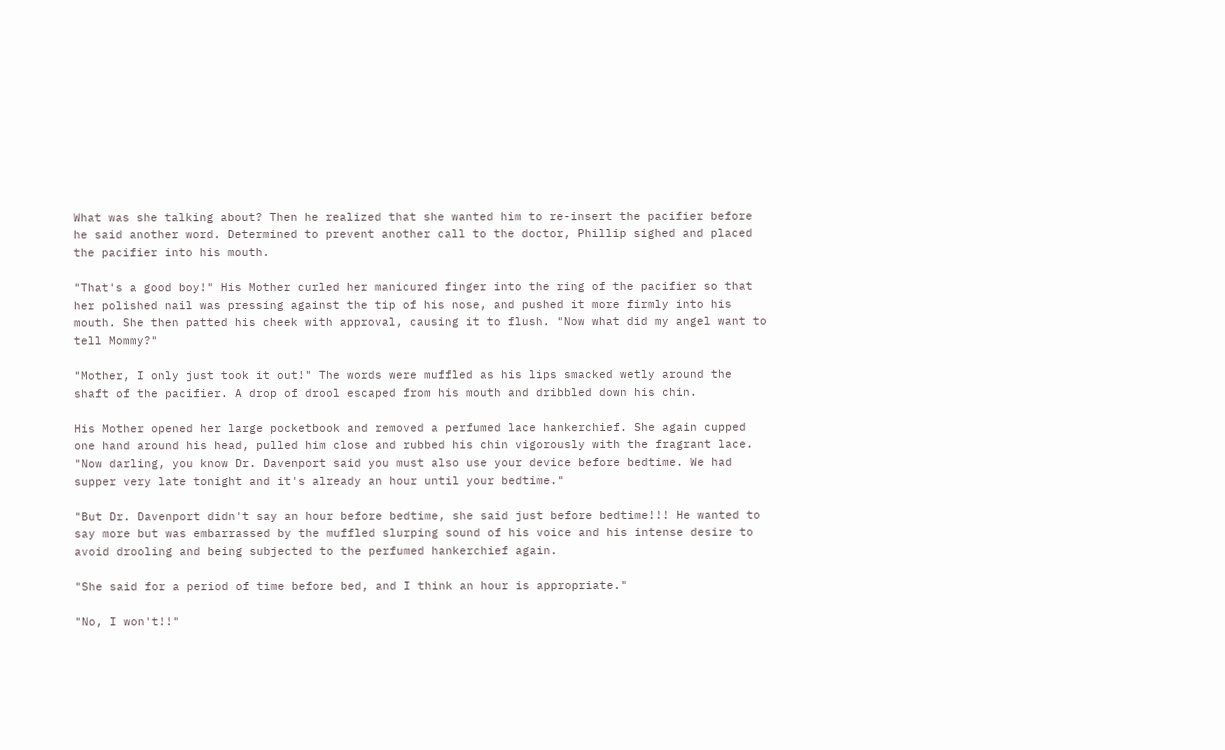What was she talking about? Then he realized that she wanted him to re-insert the pacifier before he said another word. Determined to prevent another call to the doctor, Phillip sighed and placed the pacifier into his mouth.

"That's a good boy!" His Mother curled her manicured finger into the ring of the pacifier so that her polished nail was pressing against the tip of his nose, and pushed it more firmly into his mouth. She then patted his cheek with approval, causing it to flush. "Now what did my angel want to tell Mommy?"

"Mother, I only just took it out!" The words were muffled as his lips smacked wetly around the shaft of the pacifier. A drop of drool escaped from his mouth and dribbled down his chin.

His Mother opened her large pocketbook and removed a perfumed lace hankerchief. She again cupped one hand around his head, pulled him close and rubbed his chin vigorously with the fragrant lace. "Now darling, you know Dr. Davenport said you must also use your device before bedtime. We had supper very late tonight and it's already an hour until your bedtime."

"But Dr. Davenport didn't say an hour before bedtime, she said just before bedtime!!! He wanted to say more but was embarrassed by the muffled slurping sound of his voice and his intense desire to avoid drooling and being subjected to the perfumed hankerchief again.

"She said for a period of time before bed, and I think an hour is appropriate."

"No, I won't!!"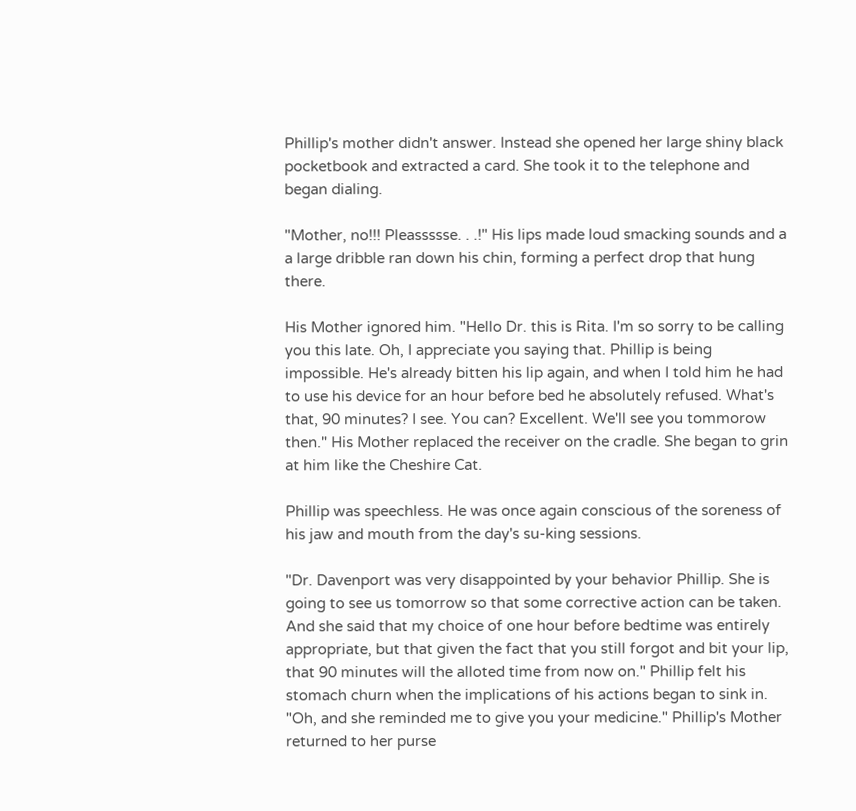Phillip's mother didn't answer. Instead she opened her large shiny black pocketbook and extracted a card. She took it to the telephone and began dialing.

"Mother, no!!! Pleassssse. . .!" His lips made loud smacking sounds and a a large dribble ran down his chin, forming a perfect drop that hung there.

His Mother ignored him. "Hello Dr. this is Rita. I'm so sorry to be calling you this late. Oh, I appreciate you saying that. Phillip is being impossible. He's already bitten his lip again, and when I told him he had to use his device for an hour before bed he absolutely refused. What's that, 90 minutes? I see. You can? Excellent. We'll see you tommorow then." His Mother replaced the receiver on the cradle. She began to grin at him like the Cheshire Cat.

Phillip was speechless. He was once again conscious of the soreness of his jaw and mouth from the day's su-king sessions.

"Dr. Davenport was very disappointed by your behavior Phillip. She is going to see us tomorrow so that some corrective action can be taken. And she said that my choice of one hour before bedtime was entirely appropriate, but that given the fact that you still forgot and bit your lip, that 90 minutes will the alloted time from now on." Phillip felt his stomach churn when the implications of his actions began to sink in. "Oh, and she reminded me to give you your medicine." Phillip's Mother returned to her purse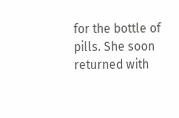for the bottle of pills. She soon returned with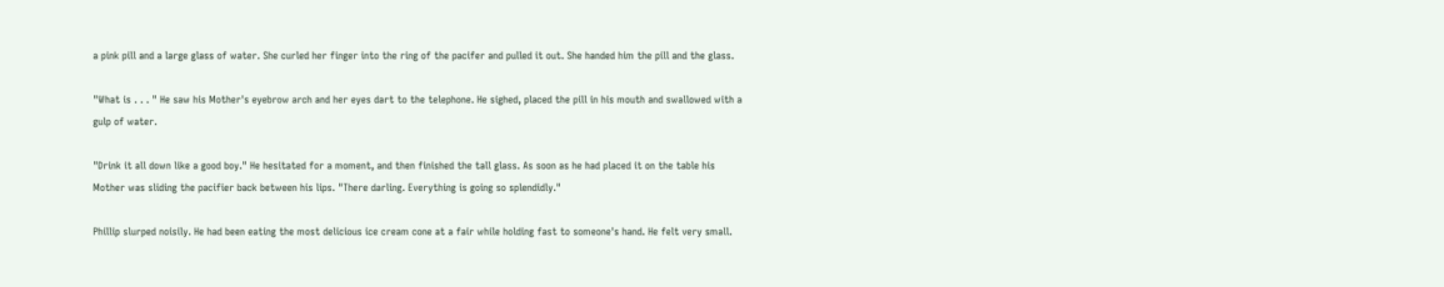a pink pill and a large glass of water. She curled her finger into the ring of the pacifer and pulled it out. She handed him the pill and the glass.

"What is . . . " He saw his Mother's eyebrow arch and her eyes dart to the telephone. He sighed, placed the pill in his mouth and swallowed with a gulp of water.

"Drink it all down like a good boy." He hesitated for a moment, and then finished the tall glass. As soon as he had placed it on the table his Mother was sliding the pacifier back between his lips. "There darling. Everything is going so splendidly."

Phillip slurped noisily. He had been eating the most delicious ice cream cone at a fair while holding fast to someone's hand. He felt very small.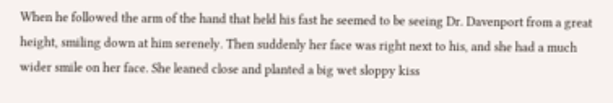When he followed the arm of the hand that held his fast he seemed to be seeing Dr. Davenport from a great height, smiling down at him serenely. Then suddenly her face was right next to his, and she had a much wider smile on her face. She leaned close and planted a big wet sloppy kiss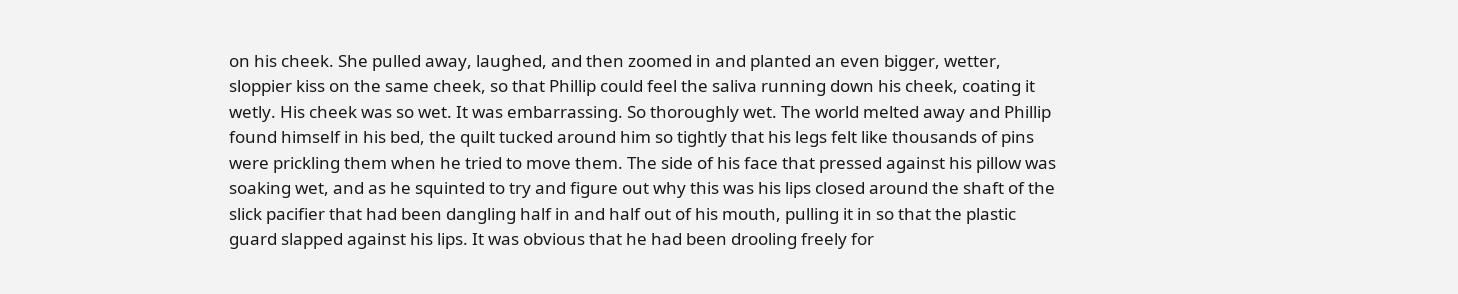on his cheek. She pulled away, laughed, and then zoomed in and planted an even bigger, wetter, sloppier kiss on the same cheek, so that Phillip could feel the saliva running down his cheek, coating it wetly. His cheek was so wet. It was embarrassing. So thoroughly wet. The world melted away and Phillip found himself in his bed, the quilt tucked around him so tightly that his legs felt like thousands of pins were prickling them when he tried to move them. The side of his face that pressed against his pillow was soaking wet, and as he squinted to try and figure out why this was his lips closed around the shaft of the slick pacifier that had been dangling half in and half out of his mouth, pulling it in so that the plastic guard slapped against his lips. It was obvious that he had been drooling freely for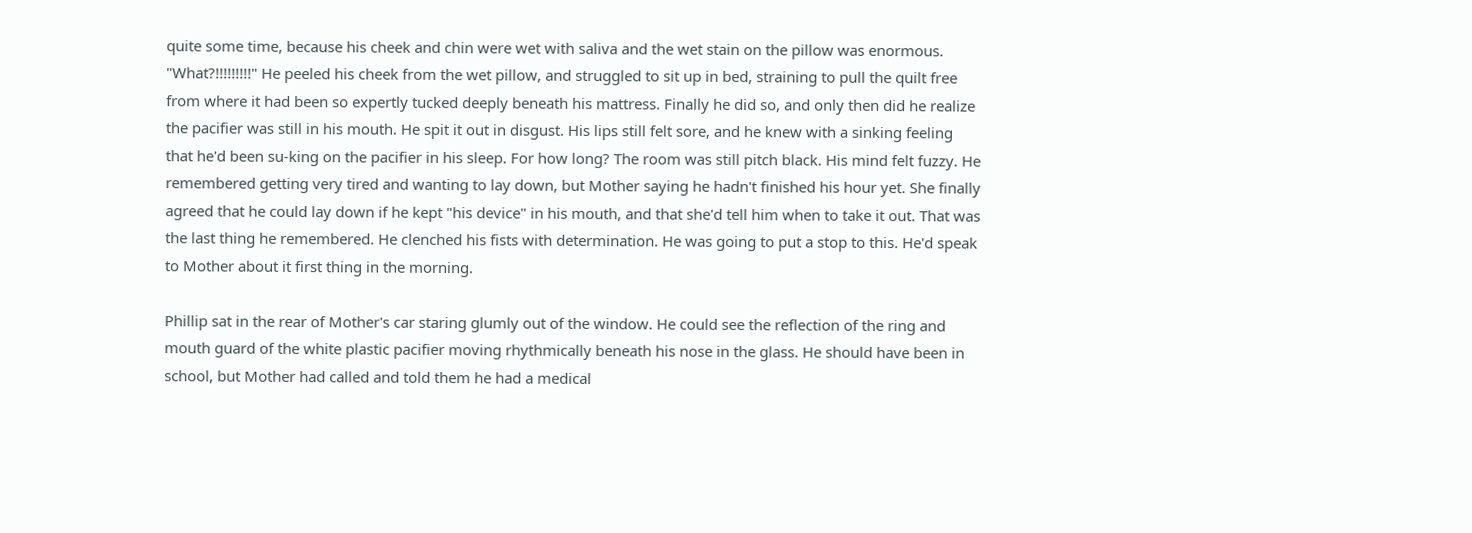quite some time, because his cheek and chin were wet with saliva and the wet stain on the pillow was enormous. "What?!!!!!!!!!" He peeled his cheek from the wet pillow, and struggled to sit up in bed, straining to pull the quilt free from where it had been so expertly tucked deeply beneath his mattress. Finally he did so, and only then did he realize the pacifier was still in his mouth. He spit it out in disgust. His lips still felt sore, and he knew with a sinking feeling that he'd been su-king on the pacifier in his sleep. For how long? The room was still pitch black. His mind felt fuzzy. He remembered getting very tired and wanting to lay down, but Mother saying he hadn't finished his hour yet. She finally agreed that he could lay down if he kept "his device" in his mouth, and that she'd tell him when to take it out. That was the last thing he remembered. He clenched his fists with determination. He was going to put a stop to this. He'd speak to Mother about it first thing in the morning.

Phillip sat in the rear of Mother's car staring glumly out of the window. He could see the reflection of the ring and mouth guard of the white plastic pacifier moving rhythmically beneath his nose in the glass. He should have been in school, but Mother had called and told them he had a medical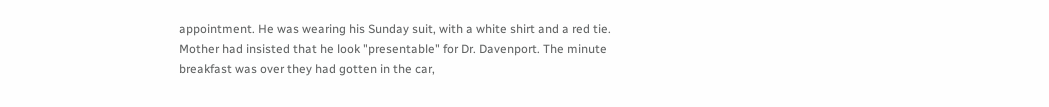appointment. He was wearing his Sunday suit, with a white shirt and a red tie. Mother had insisted that he look "presentable" for Dr. Davenport. The minute breakfast was over they had gotten in the car,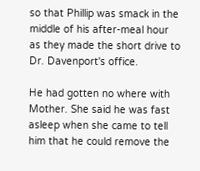so that Phillip was smack in the middle of his after-meal hour as they made the short drive to Dr. Davenport's office.

He had gotten no where with Mother. She said he was fast asleep when she came to tell him that he could remove the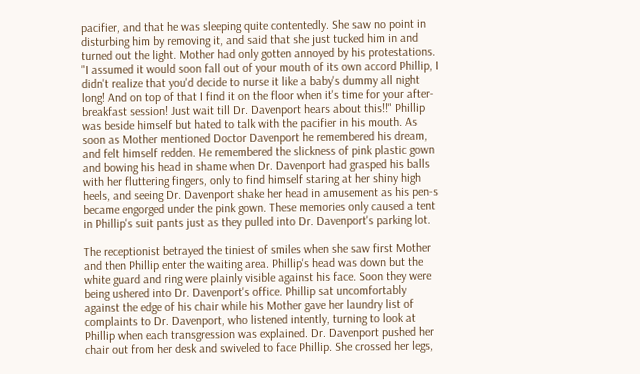pacifier, and that he was sleeping quite contentedly. She saw no point in disturbing him by removing it, and said that she just tucked him in and turned out the light. Mother had only gotten annoyed by his protestations. "I assumed it would soon fall out of your mouth of its own accord Phillip, I didn't realize that you'd decide to nurse it like a baby's dummy all night long! And on top of that I find it on the floor when it's time for your after-breakfast session! Just wait till Dr. Davenport hears about this!!" Phillip was beside himself but hated to talk with the pacifier in his mouth. As soon as Mother mentioned Doctor Davenport he remembered his dream, and felt himself redden. He remembered the slickness of pink plastic gown and bowing his head in shame when Dr. Davenport had grasped his balls with her fluttering fingers, only to find himself staring at her shiny high heels, and seeing Dr. Davenport shake her head in amusement as his pen-s became engorged under the pink gown. These memories only caused a tent in Phillip's suit pants just as they pulled into Dr. Davenport's parking lot.

The receptionist betrayed the tiniest of smiles when she saw first Mother and then Phillip enter the waiting area. Phillip's head was down but the white guard and ring were plainly visible against his face. Soon they were being ushered into Dr. Davenport's office. Phillip sat uncomfortably against the edge of his chair while his Mother gave her laundry list of complaints to Dr. Davenport, who listened intently, turning to look at Phillip when each transgression was explained. Dr. Davenport pushed her chair out from her desk and swiveled to face Phillip. She crossed her legs,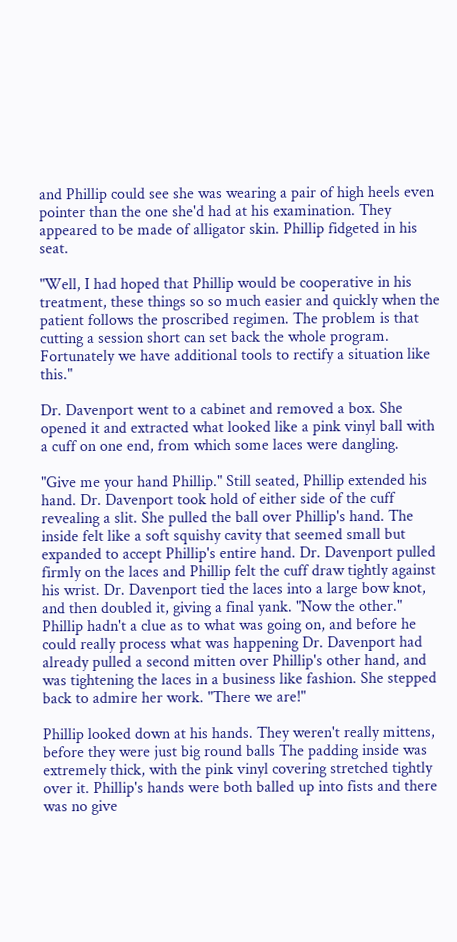and Phillip could see she was wearing a pair of high heels even pointer than the one she'd had at his examination. They appeared to be made of alligator skin. Phillip fidgeted in his seat.

"Well, I had hoped that Phillip would be cooperative in his treatment, these things so so much easier and quickly when the patient follows the proscribed regimen. The problem is that cutting a session short can set back the whole program. Fortunately we have additional tools to rectify a situation like this."

Dr. Davenport went to a cabinet and removed a box. She opened it and extracted what looked like a pink vinyl ball with a cuff on one end, from which some laces were dangling.

"Give me your hand Phillip." Still seated, Phillip extended his hand. Dr. Davenport took hold of either side of the cuff revealing a slit. She pulled the ball over Phillip's hand. The inside felt like a soft squishy cavity that seemed small but expanded to accept Phillip's entire hand. Dr. Davenport pulled firmly on the laces and Phillip felt the cuff draw tightly against his wrist. Dr. Davenport tied the laces into a large bow knot, and then doubled it, giving a final yank. "Now the other." Phillip hadn't a clue as to what was going on, and before he could really process what was happening Dr. Davenport had already pulled a second mitten over Phillip's other hand, and was tightening the laces in a business like fashion. She stepped back to admire her work. "There we are!"

Phillip looked down at his hands. They weren't really mittens, before they were just big round balls The padding inside was extremely thick, with the pink vinyl covering stretched tightly over it. Phillip's hands were both balled up into fists and there was no give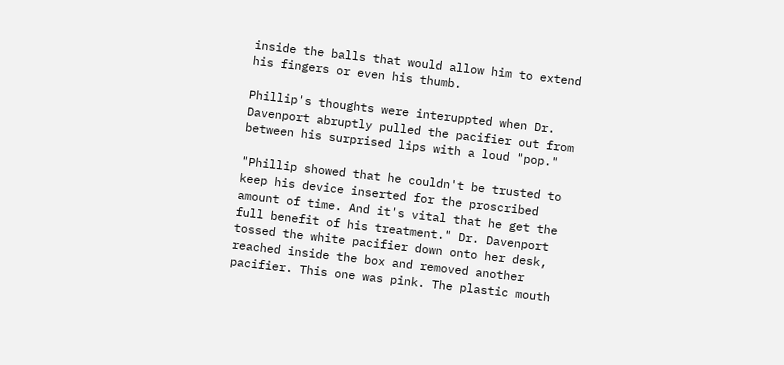inside the balls that would allow him to extend his fingers or even his thumb.

Phillip's thoughts were interuppted when Dr. Davenport abruptly pulled the pacifier out from between his surprised lips with a loud "pop."

"Phillip showed that he couldn't be trusted to keep his device inserted for the proscribed amount of time. And it's vital that he get the full benefit of his treatment." Dr. Davenport tossed the white pacifier down onto her desk, reached inside the box and removed another pacifier. This one was pink. The plastic mouth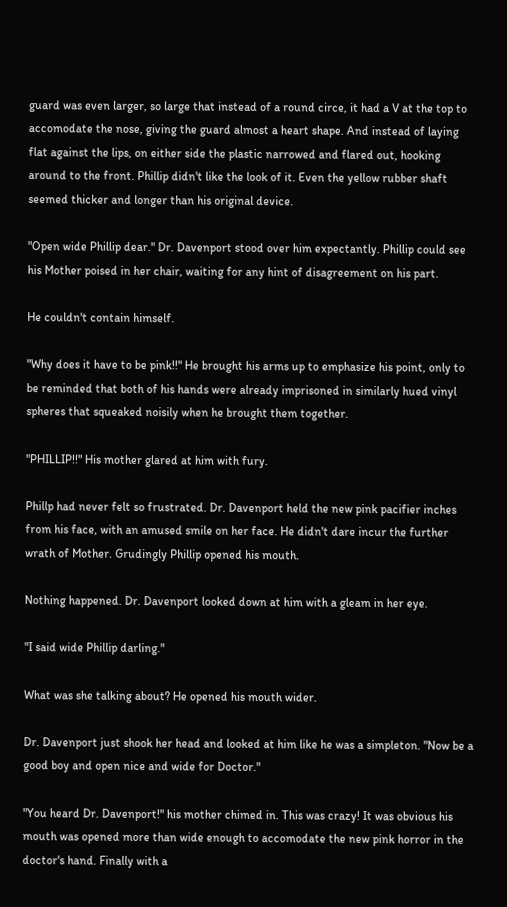guard was even larger, so large that instead of a round circe, it had a V at the top to accomodate the nose, giving the guard almost a heart shape. And instead of laying flat against the lips, on either side the plastic narrowed and flared out, hooking around to the front. Phillip didn't like the look of it. Even the yellow rubber shaft seemed thicker and longer than his original device.

"Open wide Phillip dear." Dr. Davenport stood over him expectantly. Phillip could see his Mother poised in her chair, waiting for any hint of disagreement on his part.

He couldn't contain himself.

"Why does it have to be pink!!" He brought his arms up to emphasize his point, only to be reminded that both of his hands were already imprisoned in similarly hued vinyl spheres that squeaked noisily when he brought them together.

"PHILLIP!!" His mother glared at him with fury.

Phillp had never felt so frustrated. Dr. Davenport held the new pink pacifier inches from his face, with an amused smile on her face. He didn't dare incur the further wrath of Mother. Grudingly Phillip opened his mouth.

Nothing happened. Dr. Davenport looked down at him with a gleam in her eye.

"I said wide Phillip darling."

What was she talking about? He opened his mouth wider.

Dr. Davenport just shook her head and looked at him like he was a simpleton. "Now be a good boy and open nice and wide for Doctor."

"You heard Dr. Davenport!" his mother chimed in. This was crazy! It was obvious his mouth was opened more than wide enough to accomodate the new pink horror in the doctor's hand. Finally with a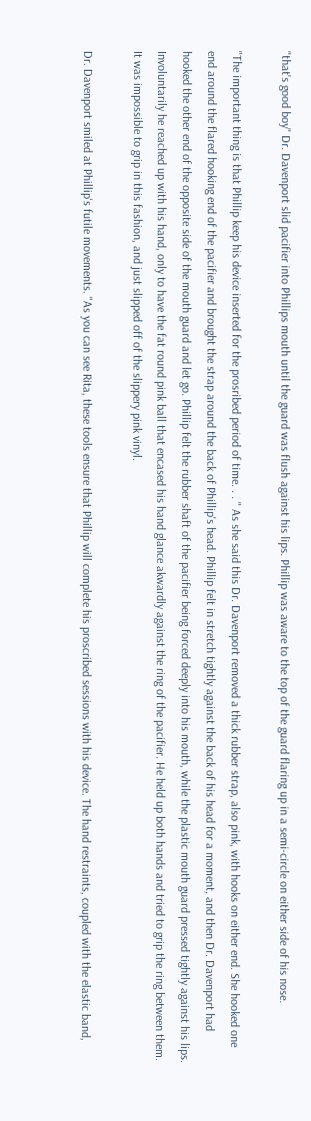"that's good boy" Dr. Davenport slid pacifier into Phillips mouth until the guard was flush against his lips. Phillip was aware to the top of the guard flaring up in a semi-circle on either side of his nose.

"The important thing is that Phillip keep his device inserted for the prosribed period of time. . . " As she said this Dr. Davenport removed a thick rubber strap, also pink, with hooks on either end. She hooked one end around the flared hooking end of the pacifier and brought the strap around the back of Phillip's head. Phillip felt in stretch tightly against the back of his head for a moment, and then Dr. Davenport had hooked the other end of the opposite side of the mouth guard and let go. Phillip felt the rubber shaft of the pacifier being forced deeply into his mouth, while the plastic mouth guard pressed tightly against his lips. Involuntarily he reached up with his hand, only to have the fat round pink ball that encased his hand glance akwardly against the ring of the pacifier. He held up both hands and tried to grip the ring between them. It was impossible to grip in this fashion, and just slipped off of the slippery pink vinyl.

Dr. Davenport smiled at Phillip's futile movements. "As you can see Rita, these tools ensure that Phillip will complete his proscribed sessions with his device. The hand restraints, coupled with the elastic band,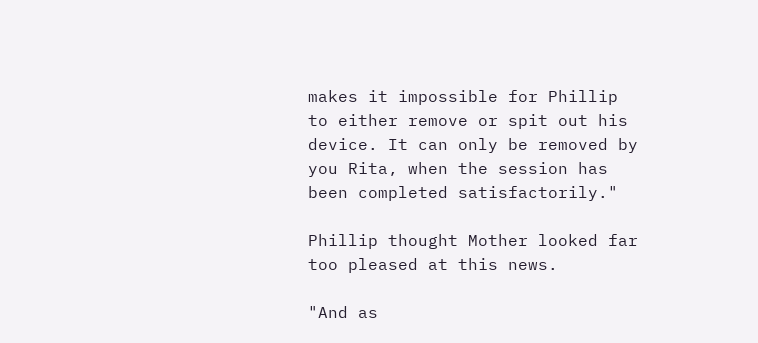makes it impossible for Phillip to either remove or spit out his device. It can only be removed by you Rita, when the session has been completed satisfactorily."

Phillip thought Mother looked far too pleased at this news.

"And as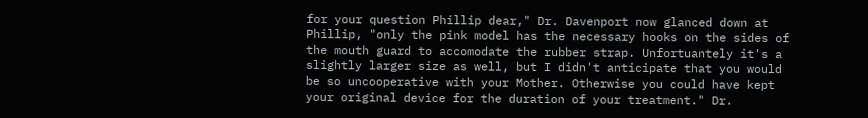for your question Phillip dear," Dr. Davenport now glanced down at Phillip, "only the pink model has the necessary hooks on the sides of the mouth guard to accomodate the rubber strap. Unfortuantely it's a slightly larger size as well, but I didn't anticipate that you would be so uncooperative with your Mother. Otherwise you could have kept your original device for the duration of your treatment." Dr.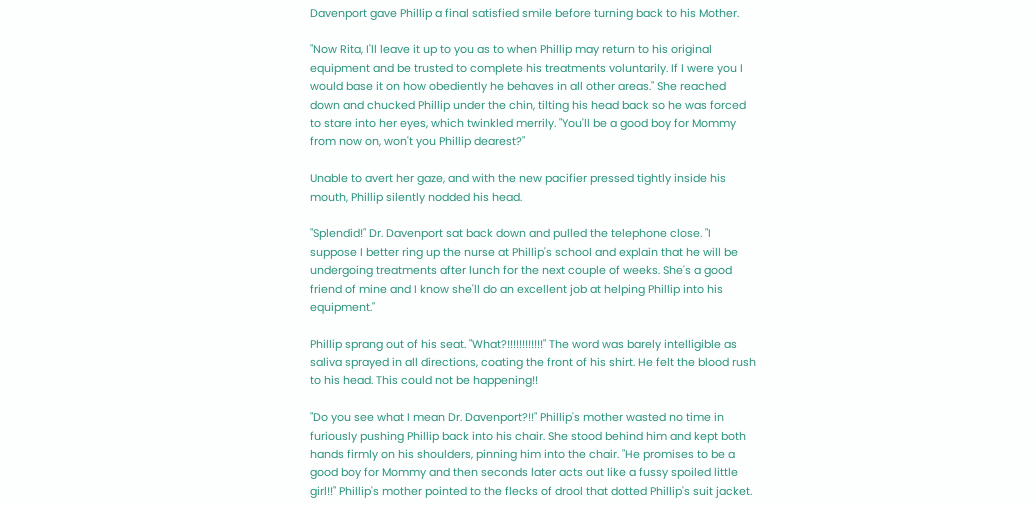Davenport gave Phillip a final satisfied smile before turning back to his Mother.

"Now Rita, I'll leave it up to you as to when Phillip may return to his original equipment and be trusted to complete his treatments voluntarily. If I were you I would base it on how obediently he behaves in all other areas." She reached down and chucked Phillip under the chin, tilting his head back so he was forced to stare into her eyes, which twinkled merrily. "You'll be a good boy for Mommy from now on, won't you Phillip dearest?"

Unable to avert her gaze, and with the new pacifier pressed tightly inside his mouth, Phillip silently nodded his head.

"Splendid!" Dr. Davenport sat back down and pulled the telephone close. "I suppose I better ring up the nurse at Phillip's school and explain that he will be undergoing treatments after lunch for the next couple of weeks. She's a good friend of mine and I know she'll do an excellent job at helping Phillip into his equipment."

Phillip sprang out of his seat. "What?!!!!!!!!!!!!" The word was barely intelligible as saliva sprayed in all directions, coating the front of his shirt. He felt the blood rush to his head. This could not be happening!!

"Do you see what I mean Dr. Davenport?!!" Phillip's mother wasted no time in furiously pushing Phillip back into his chair. She stood behind him and kept both hands firmly on his shoulders, pinning him into the chair. "He promises to be a good boy for Mommy and then seconds later acts out like a fussy spoiled little girl!!" Phillip's mother pointed to the flecks of drool that dotted Phillip's suit jacket.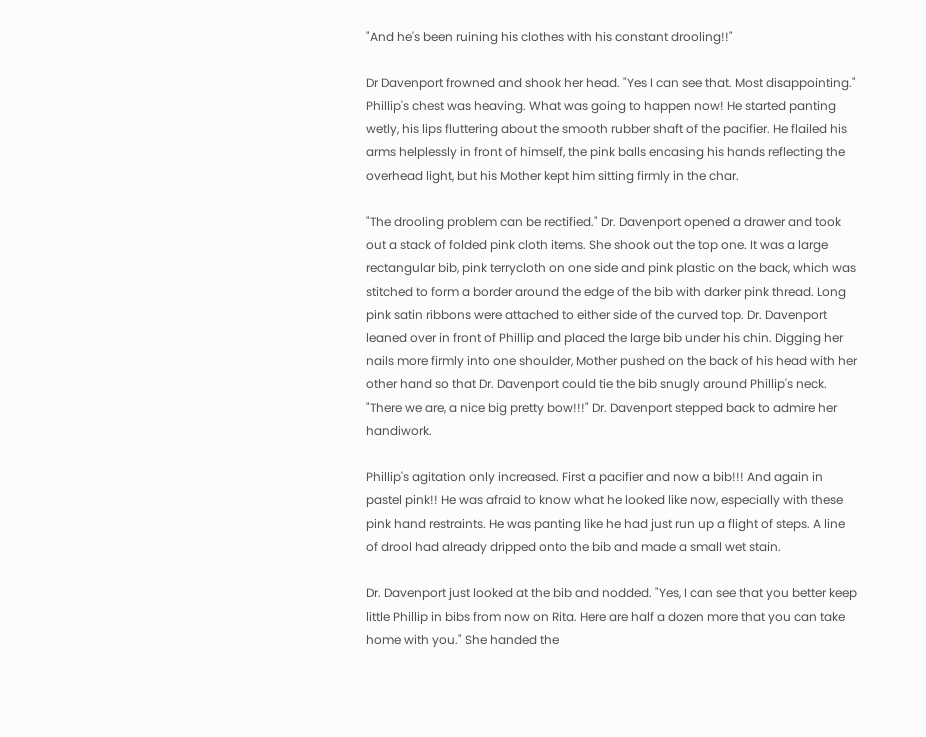"And he's been ruining his clothes with his constant drooling!!"

Dr Davenport frowned and shook her head. "Yes I can see that. Most disappointing." Phillip's chest was heaving. What was going to happen now! He started panting wetly, his lips fluttering about the smooth rubber shaft of the pacifier. He flailed his arms helplessly in front of himself, the pink balls encasing his hands reflecting the overhead light, but his Mother kept him sitting firmly in the char.

"The drooling problem can be rectified." Dr. Davenport opened a drawer and took out a stack of folded pink cloth items. She shook out the top one. It was a large rectangular bib, pink terrycloth on one side and pink plastic on the back, which was stitched to form a border around the edge of the bib with darker pink thread. Long pink satin ribbons were attached to either side of the curved top. Dr. Davenport leaned over in front of Phillip and placed the large bib under his chin. Digging her nails more firmly into one shoulder, Mother pushed on the back of his head with her other hand so that Dr. Davenport could tie the bib snugly around Phillip's neck. "There we are, a nice big pretty bow!!!" Dr. Davenport stepped back to admire her handiwork.

Phillip's agitation only increased. First a pacifier and now a bib!!! And again in pastel pink!! He was afraid to know what he looked like now, especially with these pink hand restraints. He was panting like he had just run up a flight of steps. A line of drool had already dripped onto the bib and made a small wet stain.

Dr. Davenport just looked at the bib and nodded. "Yes, I can see that you better keep little Phillip in bibs from now on Rita. Here are half a dozen more that you can take home with you." She handed the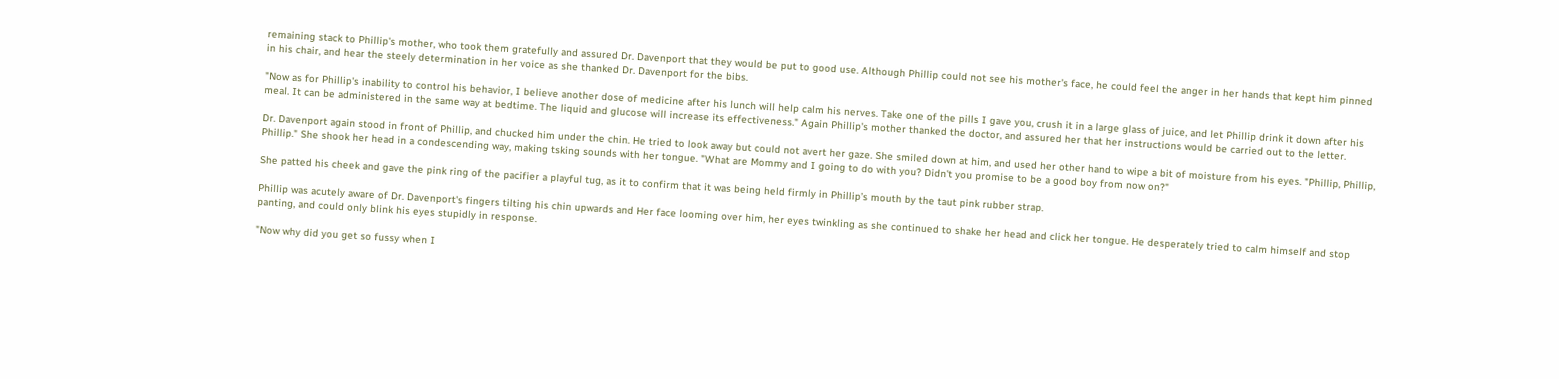remaining stack to Phillip's mother, who took them gratefully and assured Dr. Davenport that they would be put to good use. Although Phillip could not see his mother's face, he could feel the anger in her hands that kept him pinned in his chair, and hear the steely determination in her voice as she thanked Dr. Davenport for the bibs.

"Now as for Phillip's inability to control his behavior, I believe another dose of medicine after his lunch will help calm his nerves. Take one of the pills I gave you, crush it in a large glass of juice, and let Phillip drink it down after his meal. It can be administered in the same way at bedtime. The liquid and glucose will increase its effectiveness." Again Phillip's mother thanked the doctor, and assured her that her instructions would be carried out to the letter.

Dr. Davenport again stood in front of Phillip, and chucked him under the chin. He tried to look away but could not avert her gaze. She smiled down at him, and used her other hand to wipe a bit of moisture from his eyes. "Phillip, Phillip, Phillip." She shook her head in a condescending way, making tsking sounds with her tongue. "What are Mommy and I going to do with you? Didn't you promise to be a good boy from now on?"

She patted his cheek and gave the pink ring of the pacifier a playful tug, as it to confirm that it was being held firmly in Phillip’s mouth by the taut pink rubber strap.

Phillip was acutely aware of Dr. Davenport's fingers tilting his chin upwards and Her face looming over him, her eyes twinkling as she continued to shake her head and click her tongue. He desperately tried to calm himself and stop panting, and could only blink his eyes stupidly in response.

"Now why did you get so fussy when I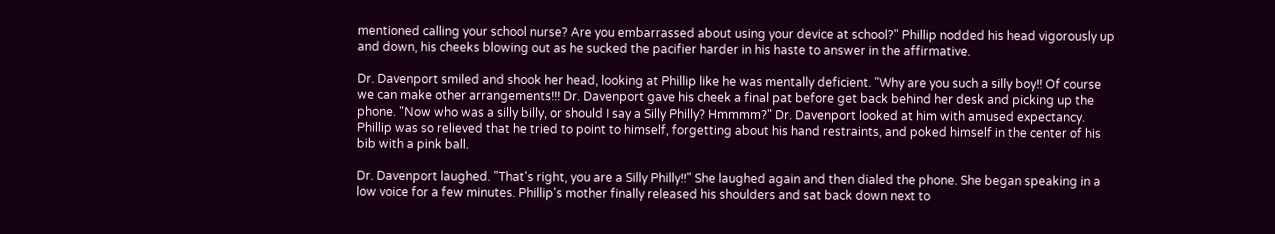mentioned calling your school nurse? Are you embarrassed about using your device at school?" Phillip nodded his head vigorously up and down, his cheeks blowing out as he sucked the pacifier harder in his haste to answer in the affirmative.

Dr. Davenport smiled and shook her head, looking at Phillip like he was mentally deficient. "Why are you such a silly boy!! Of course we can make other arrangements!!! Dr. Davenport gave his cheek a final pat before get back behind her desk and picking up the phone. "Now who was a silly billy, or should I say a Silly Philly? Hmmmm?" Dr. Davenport looked at him with amused expectancy. Phillip was so relieved that he tried to point to himself, forgetting about his hand restraints, and poked himself in the center of his bib with a pink ball.

Dr. Davenport laughed. "That's right, you are a Silly Philly!!" She laughed again and then dialed the phone. She began speaking in a low voice for a few minutes. Phillip's mother finally released his shoulders and sat back down next to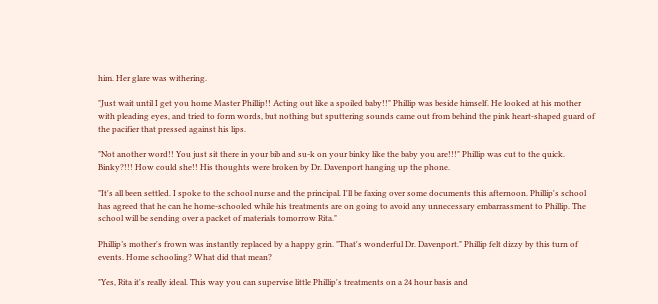him. Her glare was withering.

"Just wait until I get you home Master Phillip!! Acting out like a spoiled baby!!" Phillip was beside himself. He looked at his mother with pleading eyes, and tried to form words, but nothing but sputtering sounds came out from behind the pink heart-shaped guard of the pacifier that pressed against his lips.

"Not another word!! You just sit there in your bib and su-k on your binky like the baby you are!!!" Phillip was cut to the quick. Binky?!!! How could she!! His thoughts were broken by Dr. Davenport hanging up the phone.

"It's all been settled. I spoke to the school nurse and the principal. I'll be faxing over some documents this afternoon. Phillip's school has agreed that he can he home-schooled while his treatments are on going to avoid any unnecessary embarrassment to Phillip. The school will be sending over a packet of materials tomorrow Rita."

Phillip’s mother's frown was instantly replaced by a happy grin. "That's wonderful Dr. Davenport." Phillip felt dizzy by this turn of events. Home schooling? What did that mean?

"Yes, Rita it's really ideal. This way you can supervise little Phillip's treatments on a 24 hour basis and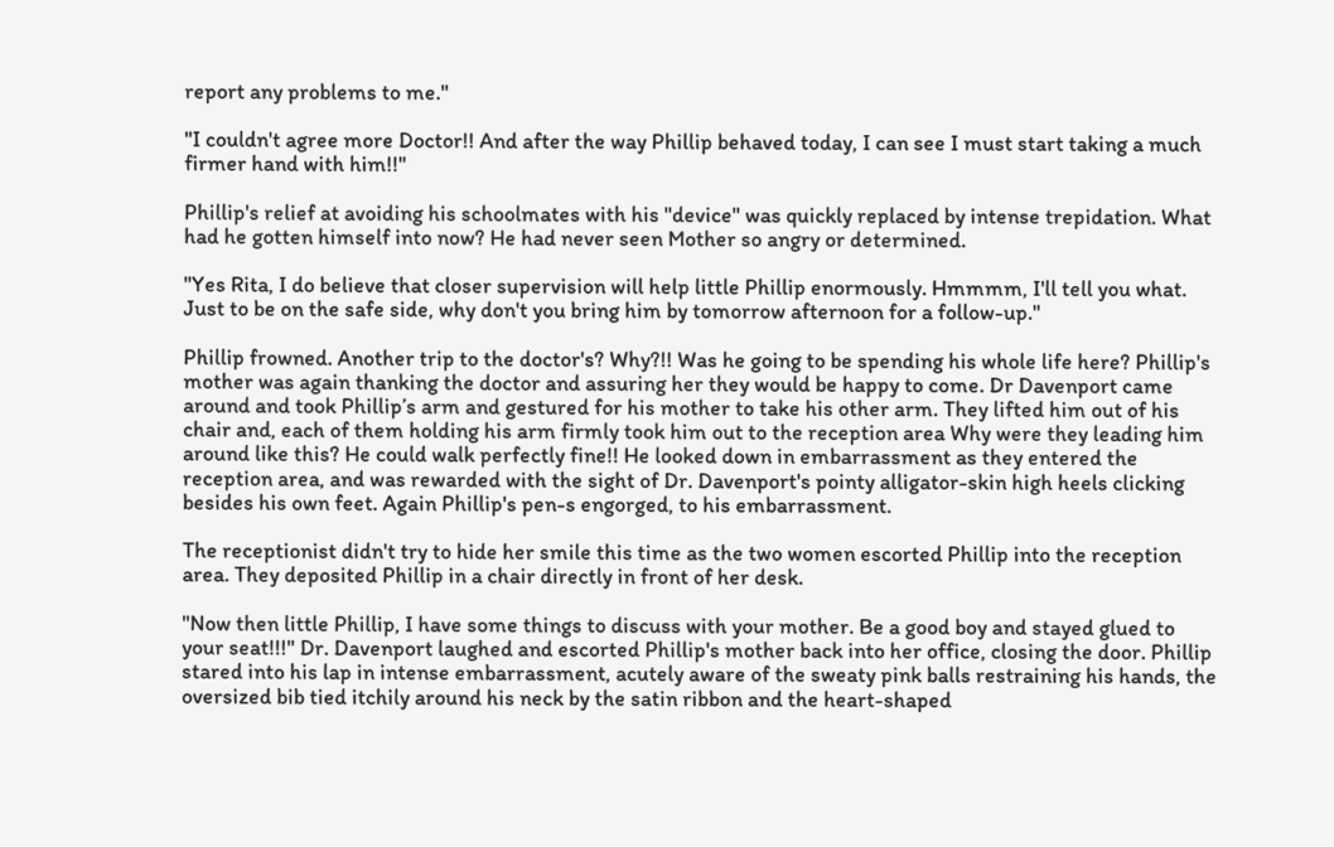report any problems to me."

"I couldn't agree more Doctor!! And after the way Phillip behaved today, I can see I must start taking a much firmer hand with him!!"

Phillip's relief at avoiding his schoolmates with his "device" was quickly replaced by intense trepidation. What had he gotten himself into now? He had never seen Mother so angry or determined.

"Yes Rita, I do believe that closer supervision will help little Phillip enormously. Hmmmm, I'll tell you what. Just to be on the safe side, why don't you bring him by tomorrow afternoon for a follow-up."

Phillip frowned. Another trip to the doctor's? Why?!! Was he going to be spending his whole life here? Phillip's mother was again thanking the doctor and assuring her they would be happy to come. Dr Davenport came around and took Phillip’s arm and gestured for his mother to take his other arm. They lifted him out of his chair and, each of them holding his arm firmly took him out to the reception area Why were they leading him around like this? He could walk perfectly fine!! He looked down in embarrassment as they entered the reception area, and was rewarded with the sight of Dr. Davenport's pointy alligator-skin high heels clicking besides his own feet. Again Phillip's pen-s engorged, to his embarrassment.

The receptionist didn't try to hide her smile this time as the two women escorted Phillip into the reception area. They deposited Phillip in a chair directly in front of her desk.

"Now then little Phillip, I have some things to discuss with your mother. Be a good boy and stayed glued to your seat!!!" Dr. Davenport laughed and escorted Phillip's mother back into her office, closing the door. Phillip stared into his lap in intense embarrassment, acutely aware of the sweaty pink balls restraining his hands, the oversized bib tied itchily around his neck by the satin ribbon and the heart-shaped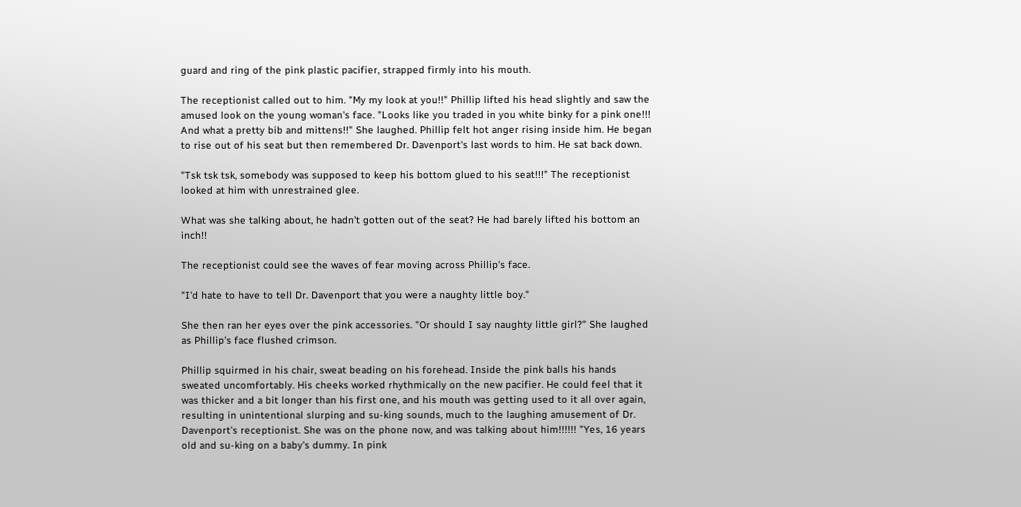guard and ring of the pink plastic pacifier, strapped firmly into his mouth.

The receptionist called out to him. "My my look at you!!" Phillip lifted his head slightly and saw the amused look on the young woman's face. "Looks like you traded in you white binky for a pink one!!! And what a pretty bib and mittens!!" She laughed. Phillip felt hot anger rising inside him. He began to rise out of his seat but then remembered Dr. Davenport's last words to him. He sat back down.

"Tsk tsk tsk, somebody was supposed to keep his bottom glued to his seat!!!" The receptionist looked at him with unrestrained glee.

What was she talking about, he hadn't gotten out of the seat? He had barely lifted his bottom an inch!!

The receptionist could see the waves of fear moving across Phillip's face.

"I'd hate to have to tell Dr. Davenport that you were a naughty little boy."

She then ran her eyes over the pink accessories. "Or should I say naughty little girl?" She laughed as Phillip's face flushed crimson.

Phillip squirmed in his chair, sweat beading on his forehead. Inside the pink balls his hands sweated uncomfortably. His cheeks worked rhythmically on the new pacifier. He could feel that it was thicker and a bit longer than his first one, and his mouth was getting used to it all over again, resulting in unintentional slurping and su-king sounds, much to the laughing amusement of Dr. Davenport's receptionist. She was on the phone now, and was talking about him!!!!!! "Yes, 16 years old and su-king on a baby's dummy. In pink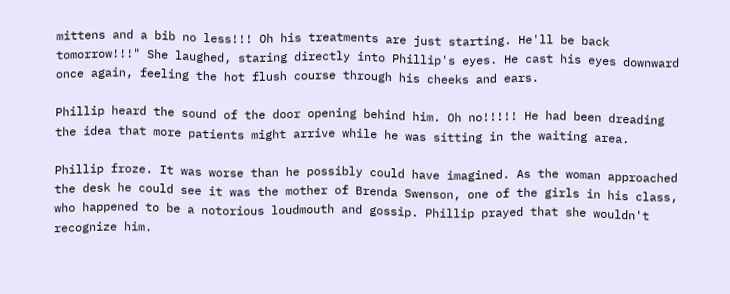mittens and a bib no less!!! Oh his treatments are just starting. He'll be back tomorrow!!!" She laughed, staring directly into Phillip's eyes. He cast his eyes downward once again, feeling the hot flush course through his cheeks and ears.

Phillip heard the sound of the door opening behind him. Oh no!!!!! He had been dreading the idea that more patients might arrive while he was sitting in the waiting area.

Phillip froze. It was worse than he possibly could have imagined. As the woman approached the desk he could see it was the mother of Brenda Swenson, one of the girls in his class, who happened to be a notorious loudmouth and gossip. Phillip prayed that she wouldn't recognize him.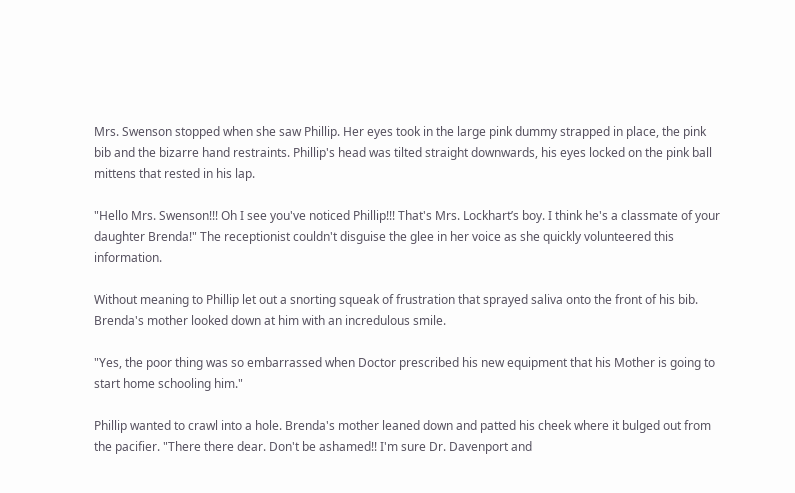Mrs. Swenson stopped when she saw Phillip. Her eyes took in the large pink dummy strapped in place, the pink bib and the bizarre hand restraints. Phillip's head was tilted straight downwards, his eyes locked on the pink ball mittens that rested in his lap.

"Hello Mrs. Swenson!!! Oh I see you've noticed Phillip!!! That's Mrs. Lockhart’s boy. I think he's a classmate of your daughter Brenda!" The receptionist couldn't disguise the glee in her voice as she quickly volunteered this information.

Without meaning to Phillip let out a snorting squeak of frustration that sprayed saliva onto the front of his bib. Brenda's mother looked down at him with an incredulous smile.

"Yes, the poor thing was so embarrassed when Doctor prescribed his new equipment that his Mother is going to start home schooling him."

Phillip wanted to crawl into a hole. Brenda's mother leaned down and patted his cheek where it bulged out from the pacifier. "There there dear. Don't be ashamed!! I'm sure Dr. Davenport and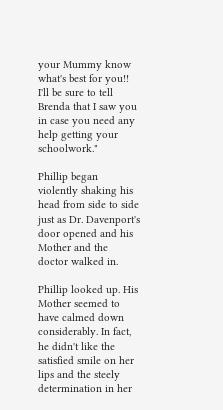your Mummy know what's best for you!! I'll be sure to tell Brenda that I saw you in case you need any help getting your schoolwork."

Phillip began violently shaking his head from side to side just as Dr. Davenport's door opened and his Mother and the doctor walked in.

Phillip looked up. His Mother seemed to have calmed down considerably. In fact, he didn't like the satisfied smile on her lips and the steely determination in her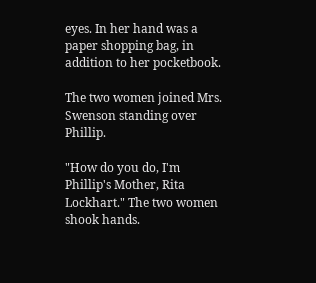eyes. In her hand was a paper shopping bag, in addition to her pocketbook.

The two women joined Mrs. Swenson standing over Phillip.

"How do you do, I'm Phillip's Mother, Rita Lockhart." The two women shook hands.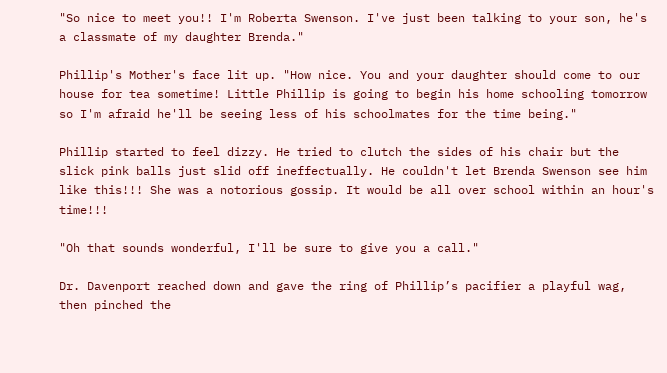"So nice to meet you!! I'm Roberta Swenson. I've just been talking to your son, he's a classmate of my daughter Brenda."

Phillip's Mother's face lit up. "How nice. You and your daughter should come to our house for tea sometime! Little Phillip is going to begin his home schooling tomorrow so I'm afraid he'll be seeing less of his schoolmates for the time being."

Phillip started to feel dizzy. He tried to clutch the sides of his chair but the slick pink balls just slid off ineffectually. He couldn't let Brenda Swenson see him like this!!! She was a notorious gossip. It would be all over school within an hour's time!!!

"Oh that sounds wonderful, I'll be sure to give you a call."

Dr. Davenport reached down and gave the ring of Phillip’s pacifier a playful wag, then pinched the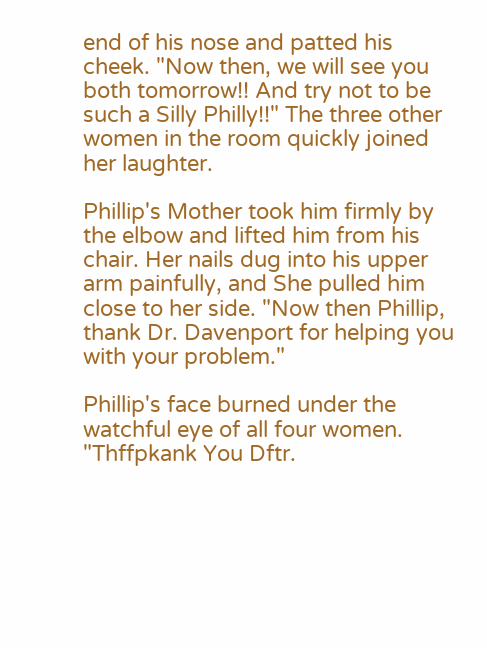end of his nose and patted his cheek. "Now then, we will see you both tomorrow!! And try not to be such a Silly Philly!!" The three other women in the room quickly joined her laughter.

Phillip's Mother took him firmly by the elbow and lifted him from his chair. Her nails dug into his upper arm painfully, and She pulled him close to her side. "Now then Phillip, thank Dr. Davenport for helping you with your problem."

Phillip's face burned under the watchful eye of all four women. "Thffpkank You Dftr.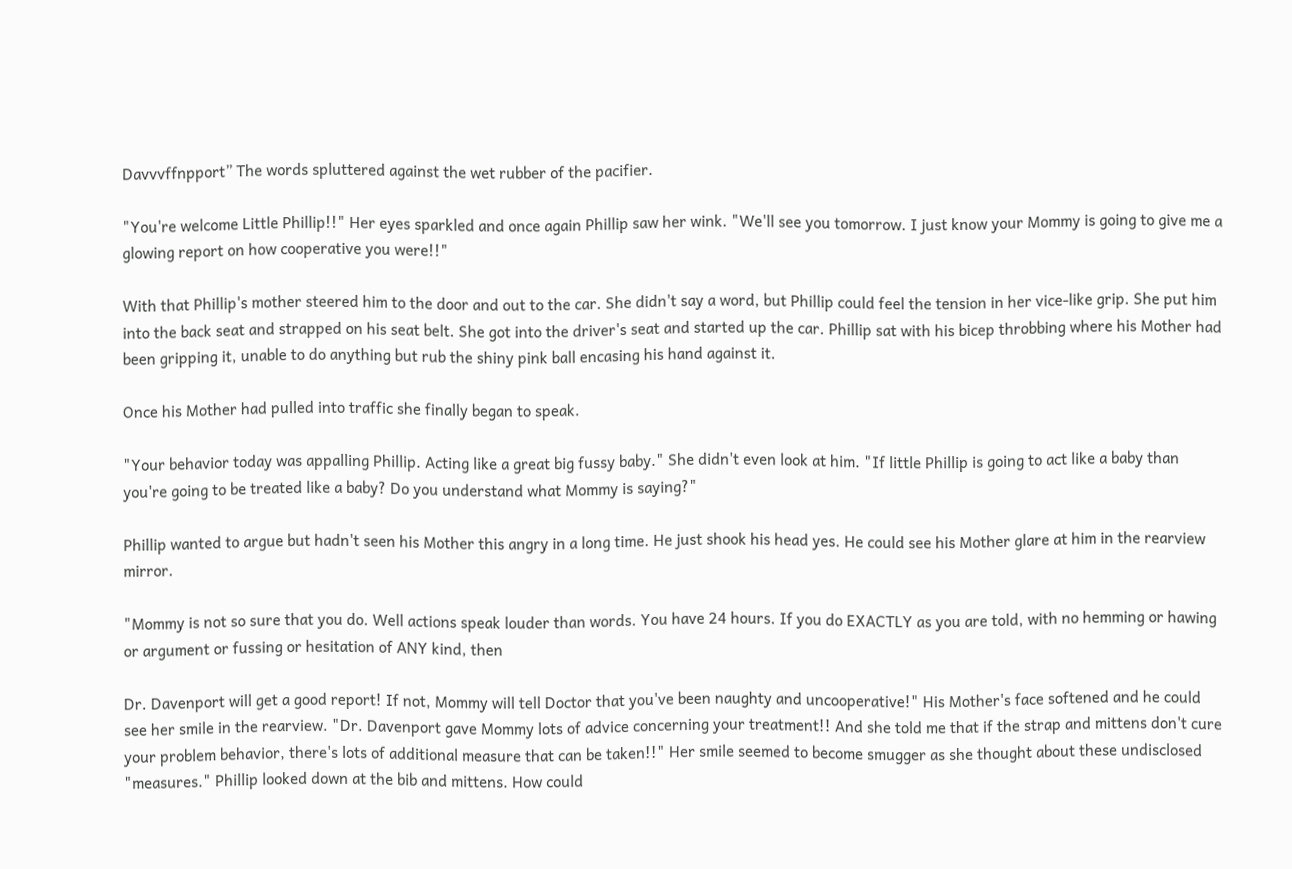Davvvffnpport” The words spluttered against the wet rubber of the pacifier.

"You're welcome Little Phillip!!" Her eyes sparkled and once again Phillip saw her wink. "We'll see you tomorrow. I just know your Mommy is going to give me a glowing report on how cooperative you were!!"

With that Phillip's mother steered him to the door and out to the car. She didn't say a word, but Phillip could feel the tension in her vice-like grip. She put him into the back seat and strapped on his seat belt. She got into the driver's seat and started up the car. Phillip sat with his bicep throbbing where his Mother had been gripping it, unable to do anything but rub the shiny pink ball encasing his hand against it.

Once his Mother had pulled into traffic she finally began to speak.

"Your behavior today was appalling Phillip. Acting like a great big fussy baby." She didn't even look at him. "If little Phillip is going to act like a baby than you're going to be treated like a baby? Do you understand what Mommy is saying?"

Phillip wanted to argue but hadn't seen his Mother this angry in a long time. He just shook his head yes. He could see his Mother glare at him in the rearview mirror.

"Mommy is not so sure that you do. Well actions speak louder than words. You have 24 hours. If you do EXACTLY as you are told, with no hemming or hawing or argument or fussing or hesitation of ANY kind, then

Dr. Davenport will get a good report! If not, Mommy will tell Doctor that you've been naughty and uncooperative!" His Mother's face softened and he could see her smile in the rearview. "Dr. Davenport gave Mommy lots of advice concerning your treatment!! And she told me that if the strap and mittens don't cure your problem behavior, there's lots of additional measure that can be taken!!" Her smile seemed to become smugger as she thought about these undisclosed "measures." Phillip looked down at the bib and mittens. How could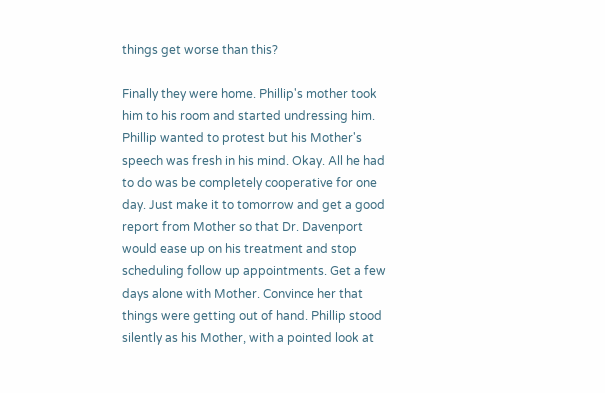things get worse than this?

Finally they were home. Phillip's mother took him to his room and started undressing him. Phillip wanted to protest but his Mother's speech was fresh in his mind. Okay. All he had to do was be completely cooperative for one day. Just make it to tomorrow and get a good report from Mother so that Dr. Davenport would ease up on his treatment and stop scheduling follow up appointments. Get a few days alone with Mother. Convince her that things were getting out of hand. Phillip stood silently as his Mother, with a pointed look at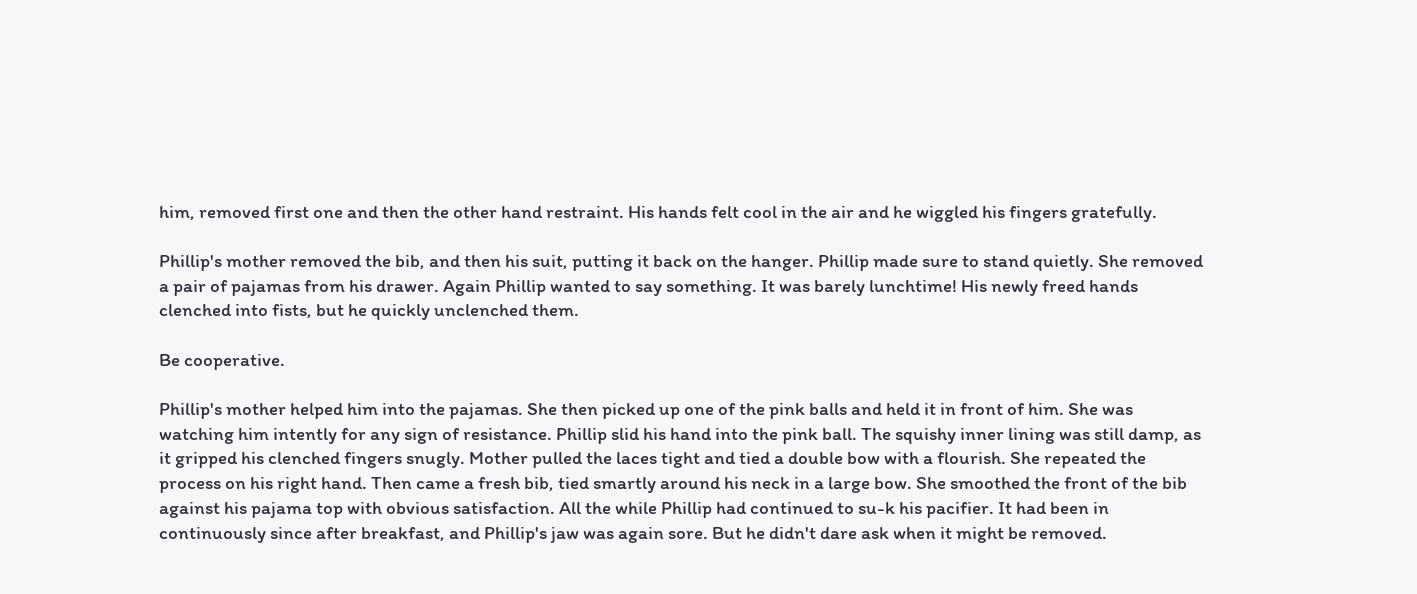him, removed first one and then the other hand restraint. His hands felt cool in the air and he wiggled his fingers gratefully.

Phillip's mother removed the bib, and then his suit, putting it back on the hanger. Phillip made sure to stand quietly. She removed a pair of pajamas from his drawer. Again Phillip wanted to say something. It was barely lunchtime! His newly freed hands clenched into fists, but he quickly unclenched them.

Be cooperative.

Phillip's mother helped him into the pajamas. She then picked up one of the pink balls and held it in front of him. She was watching him intently for any sign of resistance. Phillip slid his hand into the pink ball. The squishy inner lining was still damp, as it gripped his clenched fingers snugly. Mother pulled the laces tight and tied a double bow with a flourish. She repeated the process on his right hand. Then came a fresh bib, tied smartly around his neck in a large bow. She smoothed the front of the bib against his pajama top with obvious satisfaction. All the while Phillip had continued to su-k his pacifier. It had been in continuously since after breakfast, and Phillip's jaw was again sore. But he didn't dare ask when it might be removed.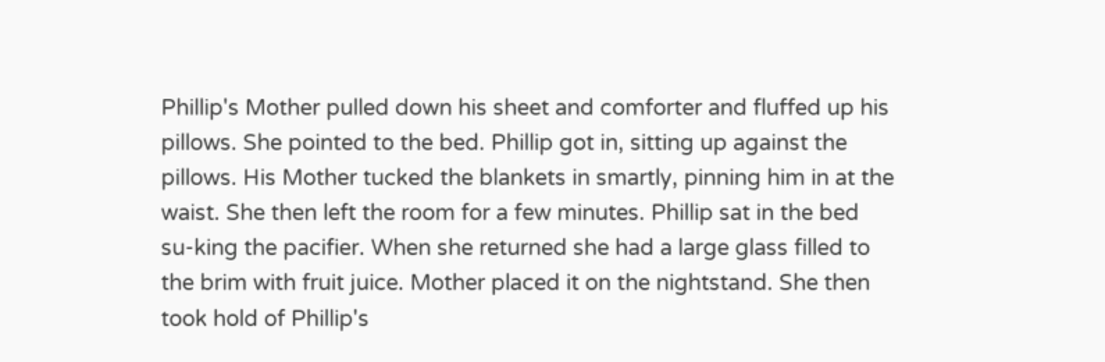Phillip's Mother pulled down his sheet and comforter and fluffed up his pillows. She pointed to the bed. Phillip got in, sitting up against the pillows. His Mother tucked the blankets in smartly, pinning him in at the waist. She then left the room for a few minutes. Phillip sat in the bed su-king the pacifier. When she returned she had a large glass filled to the brim with fruit juice. Mother placed it on the nightstand. She then took hold of Phillip's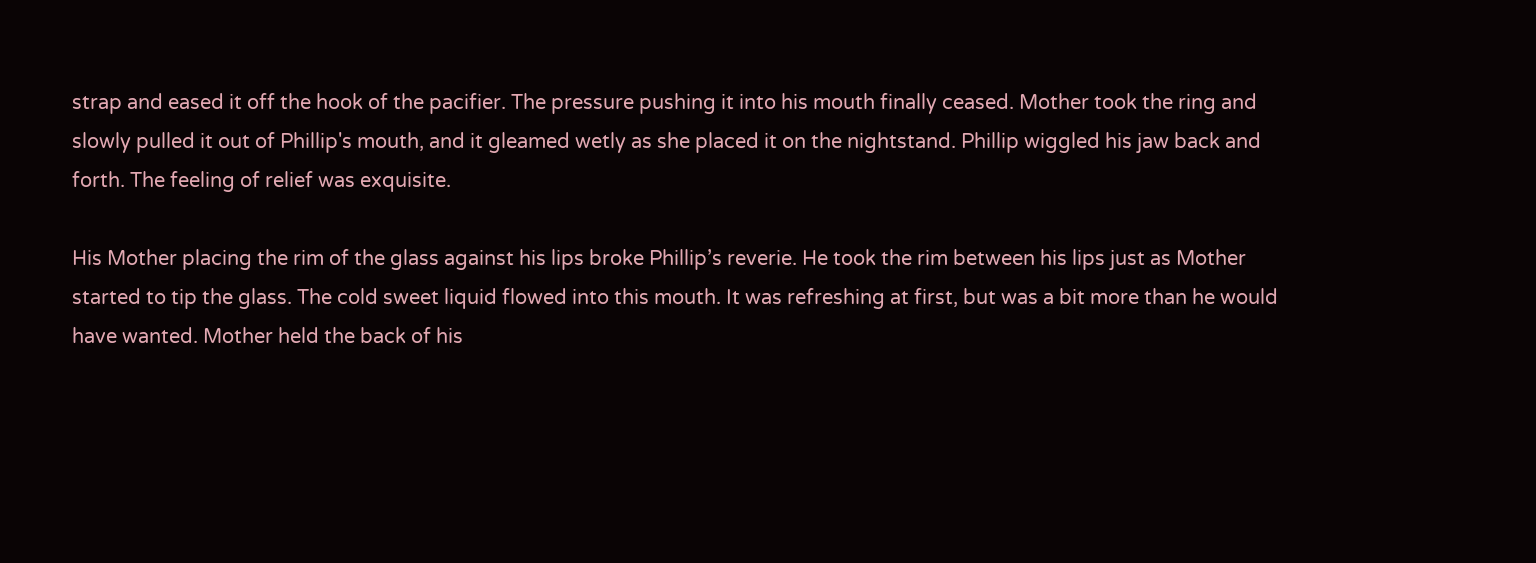strap and eased it off the hook of the pacifier. The pressure pushing it into his mouth finally ceased. Mother took the ring and slowly pulled it out of Phillip's mouth, and it gleamed wetly as she placed it on the nightstand. Phillip wiggled his jaw back and forth. The feeling of relief was exquisite.

His Mother placing the rim of the glass against his lips broke Phillip’s reverie. He took the rim between his lips just as Mother started to tip the glass. The cold sweet liquid flowed into this mouth. It was refreshing at first, but was a bit more than he would have wanted. Mother held the back of his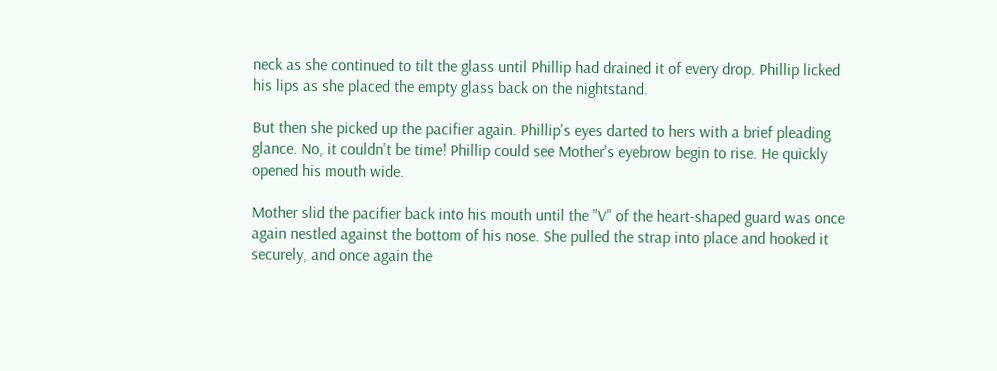neck as she continued to tilt the glass until Phillip had drained it of every drop. Phillip licked his lips as she placed the empty glass back on the nightstand.

But then she picked up the pacifier again. Phillip's eyes darted to hers with a brief pleading glance. No, it couldn't be time! Phillip could see Mother's eyebrow begin to rise. He quickly opened his mouth wide.

Mother slid the pacifier back into his mouth until the "V" of the heart-shaped guard was once again nestled against the bottom of his nose. She pulled the strap into place and hooked it securely, and once again the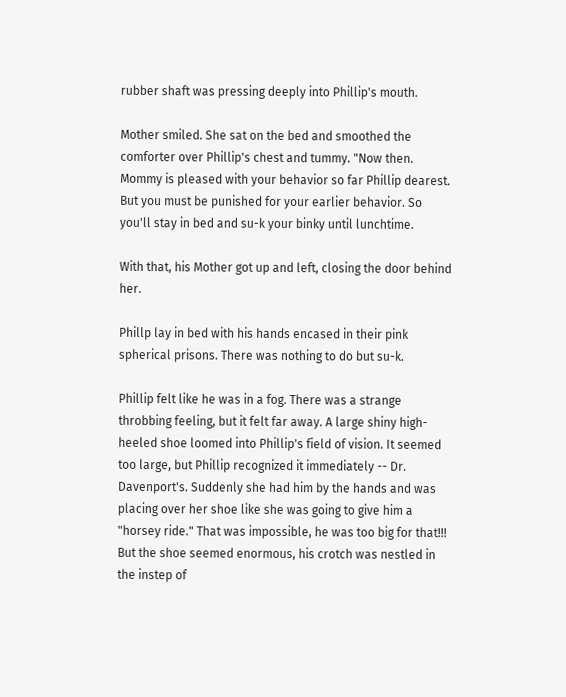rubber shaft was pressing deeply into Phillip's mouth.

Mother smiled. She sat on the bed and smoothed the comforter over Phillip's chest and tummy. "Now then. Mommy is pleased with your behavior so far Phillip dearest. But you must be punished for your earlier behavior. So you'll stay in bed and su-k your binky until lunchtime.

With that, his Mother got up and left, closing the door behind her.

Phillp lay in bed with his hands encased in their pink spherical prisons. There was nothing to do but su-k.

Phillip felt like he was in a fog. There was a strange throbbing feeling, but it felt far away. A large shiny high-heeled shoe loomed into Phillip's field of vision. It seemed too large, but Phillip recognized it immediately -- Dr. Davenport's. Suddenly she had him by the hands and was placing over her shoe like she was going to give him a "horsey ride." That was impossible, he was too big for that!!! But the shoe seemed enormous, his crotch was nestled in the instep of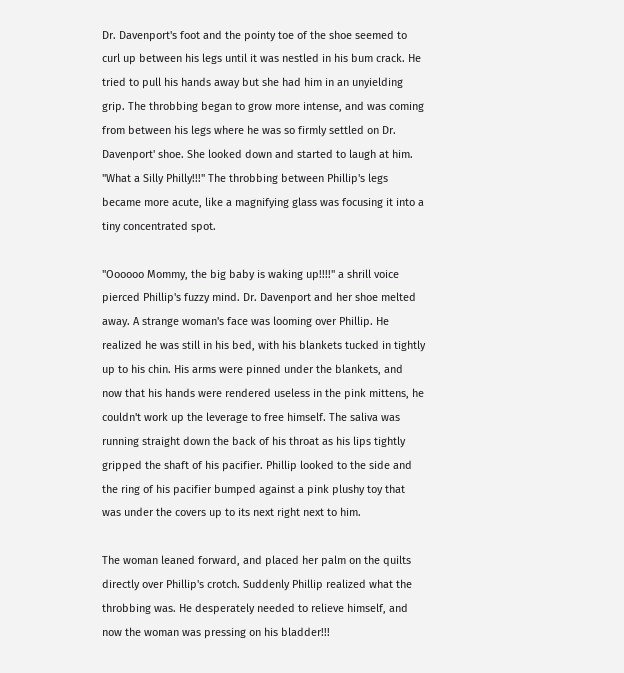Dr. Davenport's foot and the pointy toe of the shoe seemed to curl up between his legs until it was nestled in his bum crack. He tried to pull his hands away but she had him in an unyielding grip. The throbbing began to grow more intense, and was coming from between his legs where he was so firmly settled on Dr. Davenport' shoe. She looked down and started to laugh at him. "What a Silly Philly!!!" The throbbing between Phillip's legs became more acute, like a magnifying glass was focusing it into a tiny concentrated spot.

"Oooooo Mommy, the big baby is waking up!!!!" a shrill voice pierced Phillip's fuzzy mind. Dr. Davenport and her shoe melted away. A strange woman's face was looming over Phillip. He realized he was still in his bed, with his blankets tucked in tightly up to his chin. His arms were pinned under the blankets, and now that his hands were rendered useless in the pink mittens, he couldn't work up the leverage to free himself. The saliva was running straight down the back of his throat as his lips tightly gripped the shaft of his pacifier. Phillip looked to the side and the ring of his pacifier bumped against a pink plushy toy that was under the covers up to its next right next to him.

The woman leaned forward, and placed her palm on the quilts directly over Phillip's crotch. Suddenly Phillip realized what the throbbing was. He desperately needed to relieve himself, and now the woman was pressing on his bladder!!!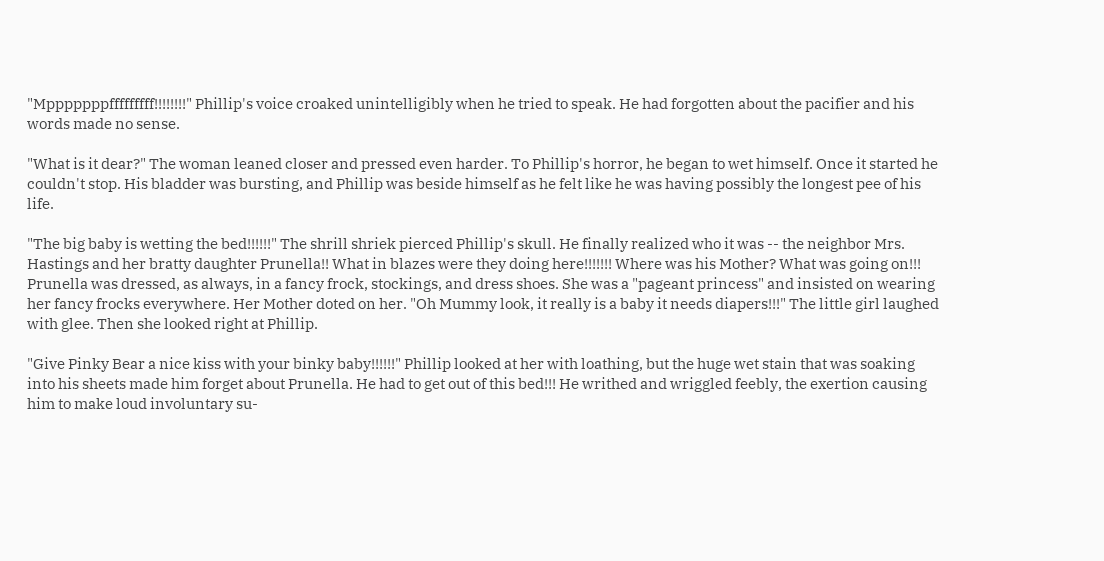"Mpppppppfffffffff!!!!!!!!" Phillip's voice croaked unintelligibly when he tried to speak. He had forgotten about the pacifier and his words made no sense.

"What is it dear?" The woman leaned closer and pressed even harder. To Phillip's horror, he began to wet himself. Once it started he couldn't stop. His bladder was bursting, and Phillip was beside himself as he felt like he was having possibly the longest pee of his life.

"The big baby is wetting the bed!!!!!!" The shrill shriek pierced Phillip's skull. He finally realized who it was -- the neighbor Mrs. Hastings and her bratty daughter Prunella!! What in blazes were they doing here!!!!!!! Where was his Mother? What was going on!!! Prunella was dressed, as always, in a fancy frock, stockings, and dress shoes. She was a "pageant princess" and insisted on wearing her fancy frocks everywhere. Her Mother doted on her. "Oh Mummy look, it really is a baby it needs diapers!!!" The little girl laughed with glee. Then she looked right at Phillip.

"Give Pinky Bear a nice kiss with your binky baby!!!!!!" Phillip looked at her with loathing, but the huge wet stain that was soaking into his sheets made him forget about Prunella. He had to get out of this bed!!! He writhed and wriggled feebly, the exertion causing him to make loud involuntary su-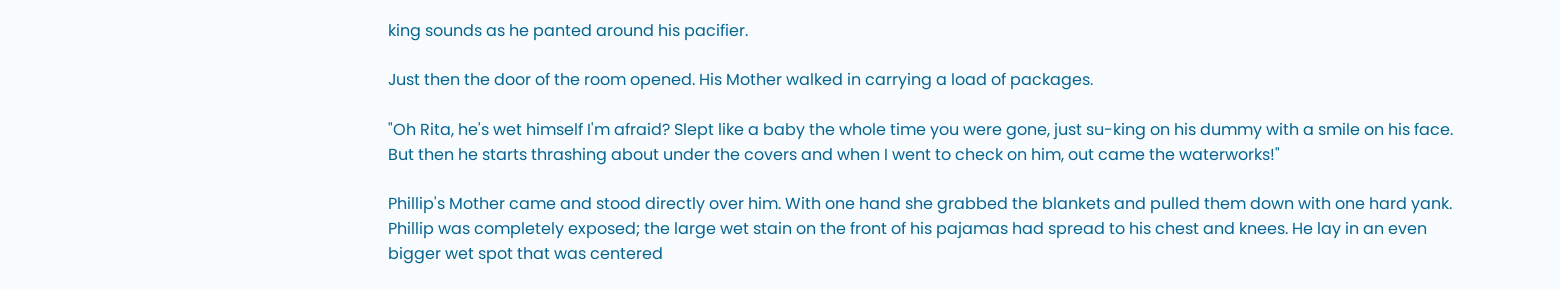king sounds as he panted around his pacifier.

Just then the door of the room opened. His Mother walked in carrying a load of packages.

"Oh Rita, he's wet himself I'm afraid? Slept like a baby the whole time you were gone, just su-king on his dummy with a smile on his face. But then he starts thrashing about under the covers and when I went to check on him, out came the waterworks!"

Phillip's Mother came and stood directly over him. With one hand she grabbed the blankets and pulled them down with one hard yank. Phillip was completely exposed; the large wet stain on the front of his pajamas had spread to his chest and knees. He lay in an even bigger wet spot that was centered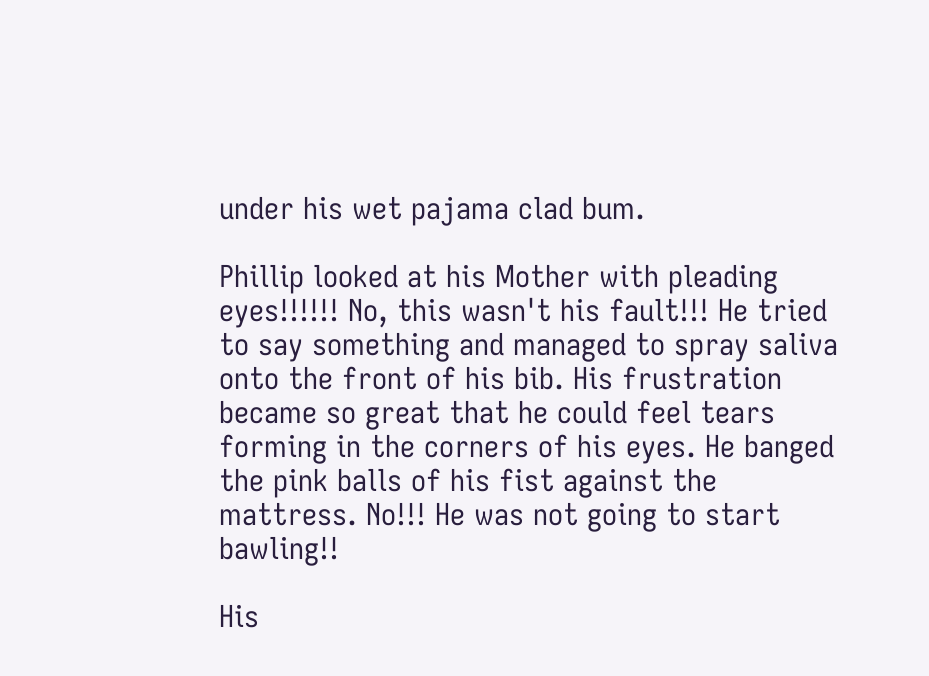under his wet pajama clad bum.

Phillip looked at his Mother with pleading eyes!!!!!! No, this wasn't his fault!!! He tried to say something and managed to spray saliva onto the front of his bib. His frustration became so great that he could feel tears forming in the corners of his eyes. He banged the pink balls of his fist against the mattress. No!!! He was not going to start bawling!!

His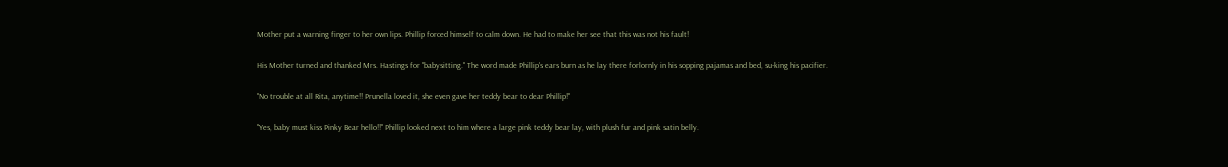Mother put a warning finger to her own lips. Phillip forced himself to calm down. He had to make her see that this was not his fault!

His Mother turned and thanked Mrs. Hastings for "babysitting." The word made Phillip's ears burn as he lay there forlornly in his sopping pajamas and bed, su-king his pacifier.

"No trouble at all Rita, anytime!! Prunella loved it, she even gave her teddy bear to dear Phillip!"

"Yes, baby must kiss Pinky Bear hello!!" Phillip looked next to him where a large pink teddy bear lay, with plush fur and pink satin belly.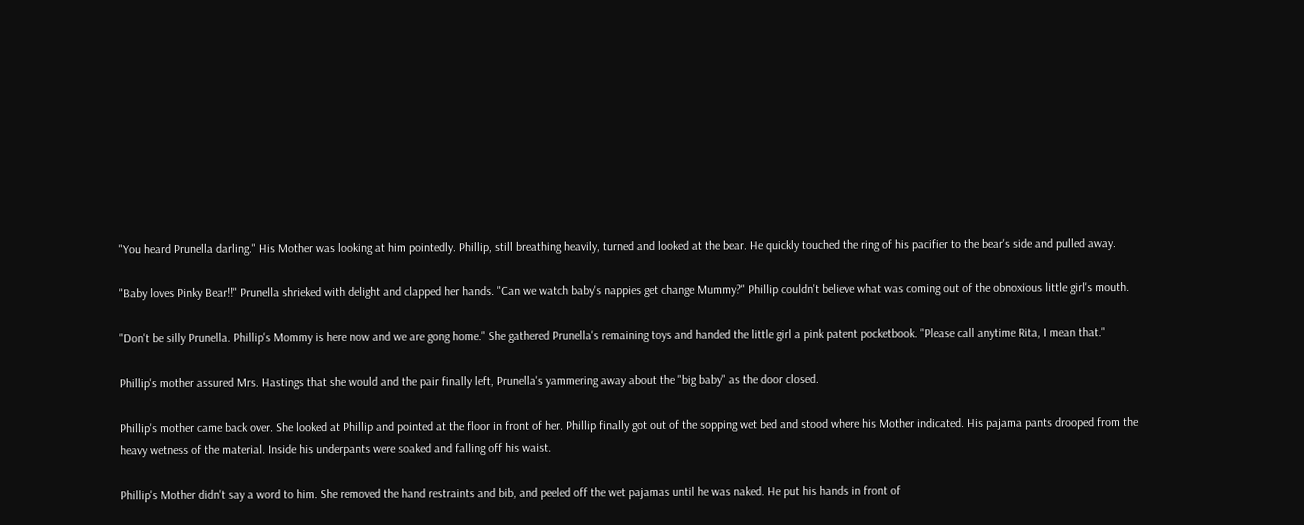"You heard Prunella darling." His Mother was looking at him pointedly. Phillip, still breathing heavily, turned and looked at the bear. He quickly touched the ring of his pacifier to the bear's side and pulled away.

"Baby loves Pinky Bear!!" Prunella shrieked with delight and clapped her hands. "Can we watch baby's nappies get change Mummy?" Phillip couldn't believe what was coming out of the obnoxious little girl's mouth.

"Don't be silly Prunella. Phillip's Mommy is here now and we are gong home." She gathered Prunella's remaining toys and handed the little girl a pink patent pocketbook. "Please call anytime Rita, I mean that."

Phillip's mother assured Mrs. Hastings that she would and the pair finally left, Prunella's yammering away about the "big baby" as the door closed.

Phillip's mother came back over. She looked at Phillip and pointed at the floor in front of her. Phillip finally got out of the sopping wet bed and stood where his Mother indicated. His pajama pants drooped from the heavy wetness of the material. Inside his underpants were soaked and falling off his waist.

Phillip's Mother didn't say a word to him. She removed the hand restraints and bib, and peeled off the wet pajamas until he was naked. He put his hands in front of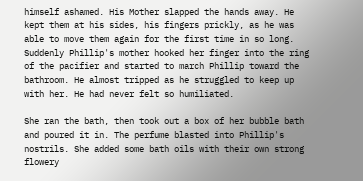himself ashamed. His Mother slapped the hands away. He kept them at his sides, his fingers prickly, as he was able to move them again for the first time in so long. Suddenly Phillip's mother hooked her finger into the ring of the pacifier and started to march Phillip toward the bathroom. He almost tripped as he struggled to keep up with her. He had never felt so humiliated.

She ran the bath, then took out a box of her bubble bath and poured it in. The perfume blasted into Phillip's nostrils. She added some bath oils with their own strong flowery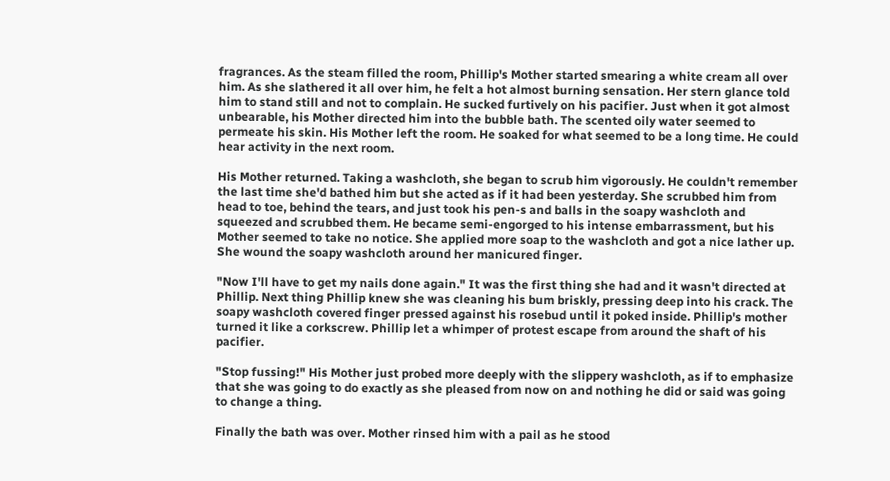fragrances. As the steam filled the room, Phillip's Mother started smearing a white cream all over him. As she slathered it all over him, he felt a hot almost burning sensation. Her stern glance told him to stand still and not to complain. He sucked furtively on his pacifier. Just when it got almost unbearable, his Mother directed him into the bubble bath. The scented oily water seemed to permeate his skin. His Mother left the room. He soaked for what seemed to be a long time. He could hear activity in the next room.

His Mother returned. Taking a washcloth, she began to scrub him vigorously. He couldn't remember the last time she'd bathed him but she acted as if it had been yesterday. She scrubbed him from head to toe, behind the tears, and just took his pen-s and balls in the soapy washcloth and squeezed and scrubbed them. He became semi-engorged to his intense embarrassment, but his Mother seemed to take no notice. She applied more soap to the washcloth and got a nice lather up. She wound the soapy washcloth around her manicured finger.

"Now I'll have to get my nails done again." It was the first thing she had and it wasn't directed at Phillip. Next thing Phillip knew she was cleaning his bum briskly, pressing deep into his crack. The soapy washcloth covered finger pressed against his rosebud until it poked inside. Phillip's mother turned it like a corkscrew. Phillip let a whimper of protest escape from around the shaft of his pacifier.

"Stop fussing!" His Mother just probed more deeply with the slippery washcloth, as if to emphasize that she was going to do exactly as she pleased from now on and nothing he did or said was going to change a thing.

Finally the bath was over. Mother rinsed him with a pail as he stood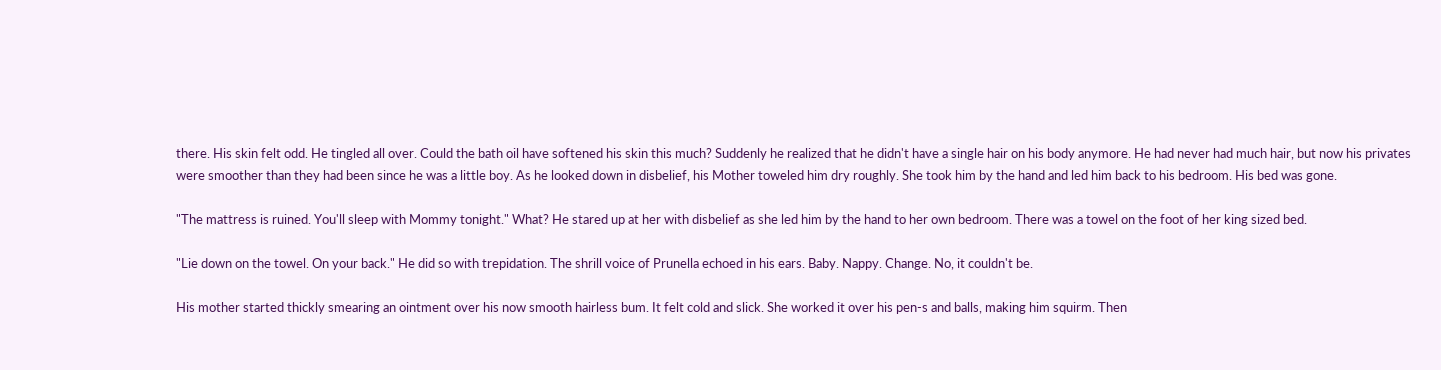there. His skin felt odd. He tingled all over. Could the bath oil have softened his skin this much? Suddenly he realized that he didn't have a single hair on his body anymore. He had never had much hair, but now his privates were smoother than they had been since he was a little boy. As he looked down in disbelief, his Mother toweled him dry roughly. She took him by the hand and led him back to his bedroom. His bed was gone.

"The mattress is ruined. You'll sleep with Mommy tonight." What? He stared up at her with disbelief as she led him by the hand to her own bedroom. There was a towel on the foot of her king sized bed.

"Lie down on the towel. On your back." He did so with trepidation. The shrill voice of Prunella echoed in his ears. Baby. Nappy. Change. No, it couldn't be.

His mother started thickly smearing an ointment over his now smooth hairless bum. It felt cold and slick. She worked it over his pen-s and balls, making him squirm. Then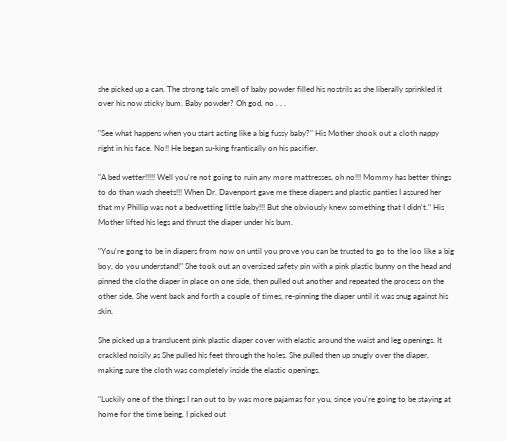she picked up a can. The strong talc smell of baby powder filled his nostrils as she liberally sprinkled it over his now sticky bum. Baby powder? Oh god, no . . .

"See what happens when you start acting like a big fussy baby?" His Mother shook out a cloth nappy right in his face. No!! He began su-king frantically on his pacifier.

"A bed wetter!!!!! Well you're not going to ruin any more mattresses, oh no!!! Mommy has better things to do than wash sheets!!! When Dr. Davenport gave me these diapers and plastic panties I assured her that my Phillip was not a bedwetting little baby!!! But she obviously knew something that I didn't." His Mother lifted his legs and thrust the diaper under his bum.

"You're gong to be in diapers from now on until you prove you can be trusted to go to the loo like a big boy, do you understand!" She took out an oversized safety pin with a pink plastic bunny on the head and pinned the clothe diaper in place on one side, then pulled out another and repeated the process on the other side. She went back and forth a couple of times, re-pinning the diaper until it was snug against his skin.

She picked up a translucent pink plastic diaper cover with elastic around the waist and leg openings. It crackled noisily as She pulled his feet through the holes. She pulled then up snugly over the diaper, making sure the cloth was completely inside the elastic openings.

"Luckily one of the things I ran out to by was more pajamas for you, since you're going to be staying at home for the time being. I picked out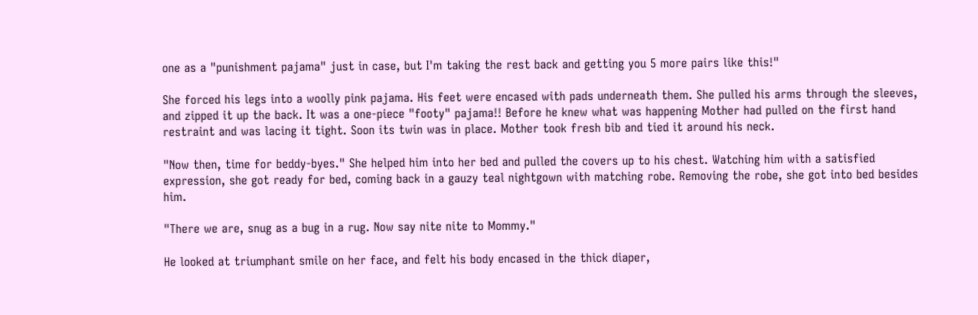one as a "punishment pajama" just in case, but I'm taking the rest back and getting you 5 more pairs like this!"

She forced his legs into a woolly pink pajama. His feet were encased with pads underneath them. She pulled his arms through the sleeves, and zipped it up the back. It was a one-piece "footy" pajama!! Before he knew what was happening Mother had pulled on the first hand restraint and was lacing it tight. Soon its twin was in place. Mother took fresh bib and tied it around his neck.

"Now then, time for beddy-byes." She helped him into her bed and pulled the covers up to his chest. Watching him with a satisfied expression, she got ready for bed, coming back in a gauzy teal nightgown with matching robe. Removing the robe, she got into bed besides him.

"There we are, snug as a bug in a rug. Now say nite nite to Mommy."

He looked at triumphant smile on her face, and felt his body encased in the thick diaper,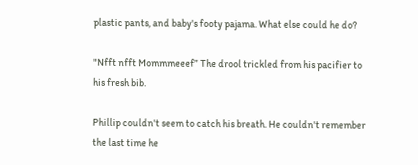plastic pants, and baby's footy pajama. What else could he do?

"Nfft nfft Mommmeeef” The drool trickled from his pacifier to his fresh bib.

Phillip couldn't seem to catch his breath. He couldn't remember the last time he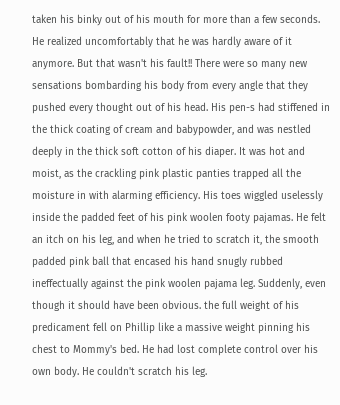taken his binky out of his mouth for more than a few seconds. He realized uncomfortably that he was hardly aware of it anymore. But that wasn't his fault!! There were so many new sensations bombarding his body from every angle that they pushed every thought out of his head. His pen-s had stiffened in the thick coating of cream and babypowder, and was nestled deeply in the thick soft cotton of his diaper. It was hot and moist, as the crackling pink plastic panties trapped all the moisture in with alarming efficiency. His toes wiggled uselessly inside the padded feet of his pink woolen footy pajamas. He felt an itch on his leg, and when he tried to scratch it, the smooth padded pink ball that encased his hand snugly rubbed ineffectually against the pink woolen pajama leg. Suddenly, even though it should have been obvious. the full weight of his predicament fell on Phillip like a massive weight pinning his chest to Mommy's bed. He had lost complete control over his own body. He couldn't scratch his leg.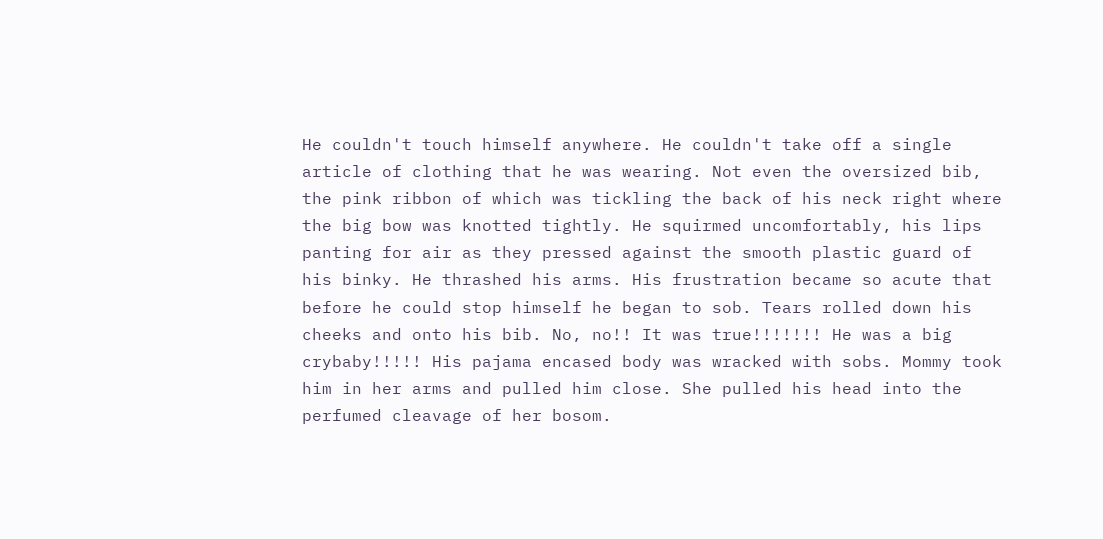He couldn't touch himself anywhere. He couldn't take off a single article of clothing that he was wearing. Not even the oversized bib, the pink ribbon of which was tickling the back of his neck right where the big bow was knotted tightly. He squirmed uncomfortably, his lips panting for air as they pressed against the smooth plastic guard of his binky. He thrashed his arms. His frustration became so acute that before he could stop himself he began to sob. Tears rolled down his cheeks and onto his bib. No, no!! It was true!!!!!!! He was a big crybaby!!!!! His pajama encased body was wracked with sobs. Mommy took him in her arms and pulled him close. She pulled his head into the perfumed cleavage of her bosom.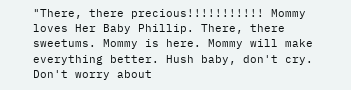"There, there precious!!!!!!!!!!! Mommy loves Her Baby Phillip. There, there sweetums. Mommy is here. Mommy will make everything better. Hush baby, don't cry. Don't worry about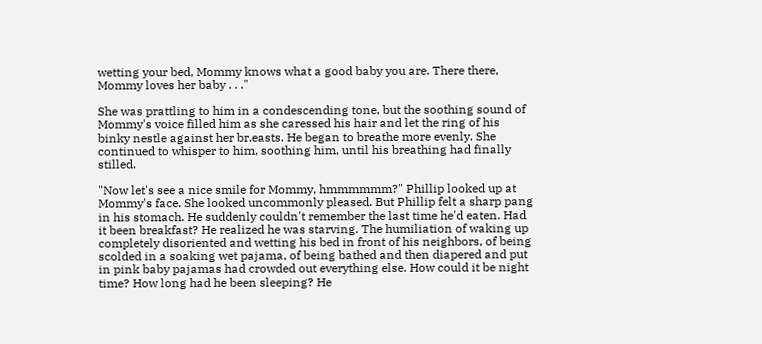wetting your bed, Mommy knows what a good baby you are. There there, Mommy loves her baby . . ."

She was prattling to him in a condescending tone, but the soothing sound of Mommy's voice filled him as she caressed his hair and let the ring of his binky nestle against her br.easts. He began to breathe more evenly. She continued to whisper to him, soothing him, until his breathing had finally stilled.

"Now let's see a nice smile for Mommy, hmmmmmm?" Phillip looked up at Mommy's face. She looked uncommonly pleased. But Phillip felt a sharp pang in his stomach. He suddenly couldn't remember the last time he'd eaten. Had it been breakfast? He realized he was starving. The humiliation of waking up completely disoriented and wetting his bed in front of his neighbors, of being scolded in a soaking wet pajama, of being bathed and then diapered and put in pink baby pajamas had crowded out everything else. How could it be night time? How long had he been sleeping? He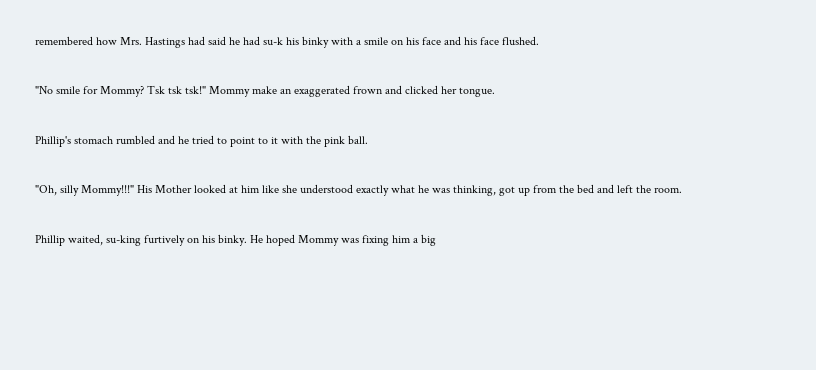remembered how Mrs. Hastings had said he had su-k his binky with a smile on his face and his face flushed.

"No smile for Mommy? Tsk tsk tsk!" Mommy make an exaggerated frown and clicked her tongue.

Phillip's stomach rumbled and he tried to point to it with the pink ball.

"Oh, silly Mommy!!!" His Mother looked at him like she understood exactly what he was thinking, got up from the bed and left the room.

Phillip waited, su-king furtively on his binky. He hoped Mommy was fixing him a big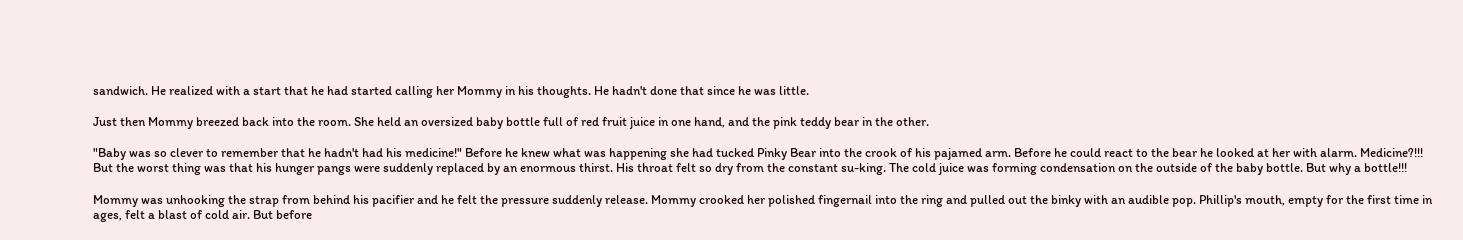sandwich. He realized with a start that he had started calling her Mommy in his thoughts. He hadn't done that since he was little.

Just then Mommy breezed back into the room. She held an oversized baby bottle full of red fruit juice in one hand, and the pink teddy bear in the other.

"Baby was so clever to remember that he hadn't had his medicine!" Before he knew what was happening she had tucked Pinky Bear into the crook of his pajamed arm. Before he could react to the bear he looked at her with alarm. Medicine?!!! But the worst thing was that his hunger pangs were suddenly replaced by an enormous thirst. His throat felt so dry from the constant su-king. The cold juice was forming condensation on the outside of the baby bottle. But why a bottle!!!

Mommy was unhooking the strap from behind his pacifier and he felt the pressure suddenly release. Mommy crooked her polished fingernail into the ring and pulled out the binky with an audible pop. Phillip's mouth, empty for the first time in ages, felt a blast of cold air. But before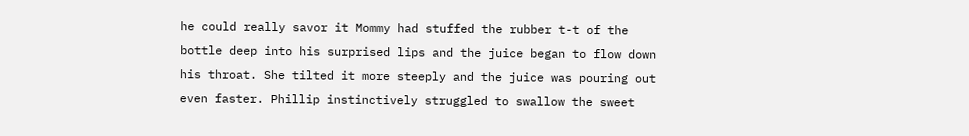he could really savor it Mommy had stuffed the rubber t-t of the bottle deep into his surprised lips and the juice began to flow down his throat. She tilted it more steeply and the juice was pouring out even faster. Phillip instinctively struggled to swallow the sweet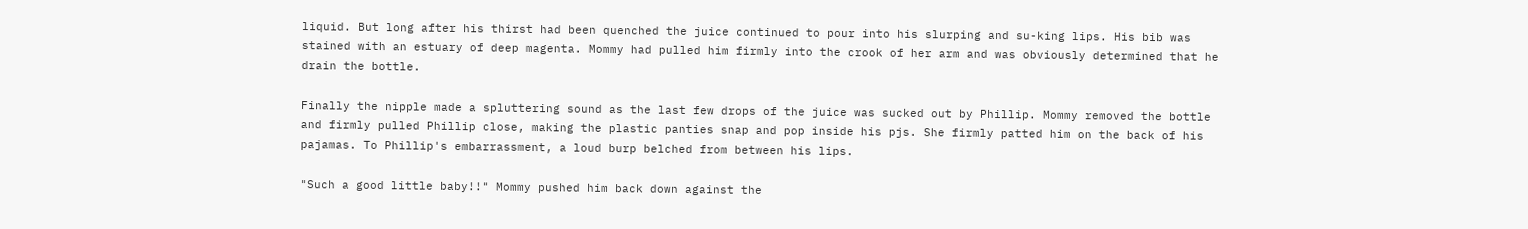liquid. But long after his thirst had been quenched the juice continued to pour into his slurping and su-king lips. His bib was stained with an estuary of deep magenta. Mommy had pulled him firmly into the crook of her arm and was obviously determined that he drain the bottle.

Finally the nipple made a spluttering sound as the last few drops of the juice was sucked out by Phillip. Mommy removed the bottle and firmly pulled Phillip close, making the plastic panties snap and pop inside his pjs. She firmly patted him on the back of his pajamas. To Phillip's embarrassment, a loud burp belched from between his lips.

"Such a good little baby!!" Mommy pushed him back down against the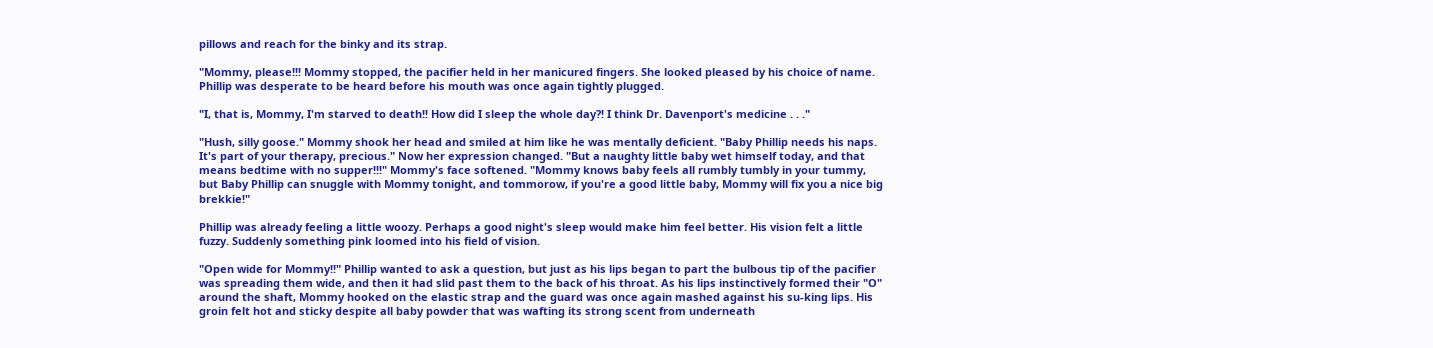pillows and reach for the binky and its strap.

"Mommy, please!!! Mommy stopped, the pacifier held in her manicured fingers. She looked pleased by his choice of name. Phillip was desperate to be heard before his mouth was once again tightly plugged.

"I, that is, Mommy, I'm starved to death!! How did I sleep the whole day?! I think Dr. Davenport's medicine . . ."

"Hush, silly goose." Mommy shook her head and smiled at him like he was mentally deficient. "Baby Phillip needs his naps. It's part of your therapy, precious." Now her expression changed. "But a naughty little baby wet himself today, and that means bedtime with no supper!!!" Mommy's face softened. "Mommy knows baby feels all rumbly tumbly in your tummy, but Baby Phillip can snuggle with Mommy tonight, and tommorow, if you're a good little baby, Mommy will fix you a nice big brekkie!"

Phillip was already feeling a little woozy. Perhaps a good night's sleep would make him feel better. His vision felt a little fuzzy. Suddenly something pink loomed into his field of vision.

"Open wide for Mommy!!" Phillip wanted to ask a question, but just as his lips began to part the bulbous tip of the pacifier was spreading them wide, and then it had slid past them to the back of his throat. As his lips instinctively formed their "O" around the shaft, Mommy hooked on the elastic strap and the guard was once again mashed against his su-king lips. His groin felt hot and sticky despite all baby powder that was wafting its strong scent from underneath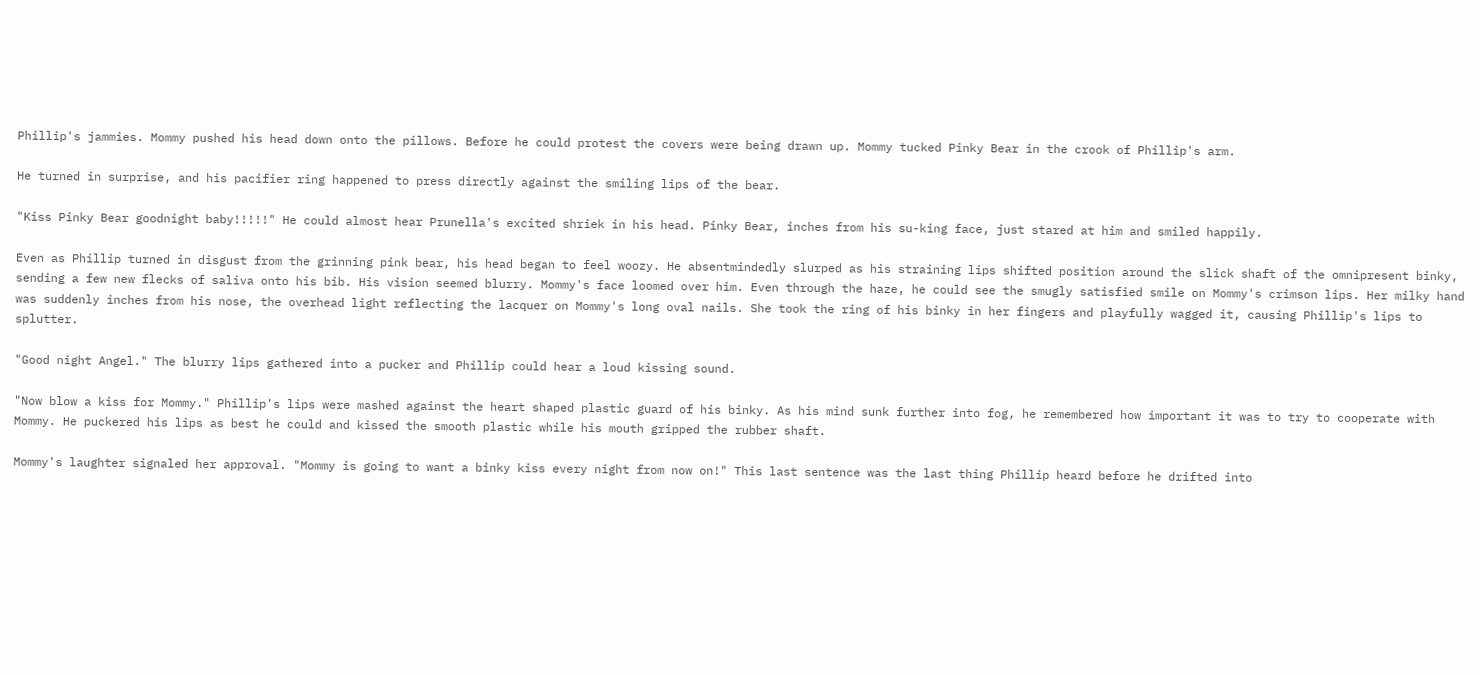Phillip's jammies. Mommy pushed his head down onto the pillows. Before he could protest the covers were being drawn up. Mommy tucked Pinky Bear in the crook of Phillip's arm.

He turned in surprise, and his pacifier ring happened to press directly against the smiling lips of the bear.

"Kiss Pinky Bear goodnight baby!!!!!" He could almost hear Prunella's excited shriek in his head. Pinky Bear, inches from his su-king face, just stared at him and smiled happily.

Even as Phillip turned in disgust from the grinning pink bear, his head began to feel woozy. He absentmindedly slurped as his straining lips shifted position around the slick shaft of the omnipresent binky, sending a few new flecks of saliva onto his bib. His vision seemed blurry. Mommy's face loomed over him. Even through the haze, he could see the smugly satisfied smile on Mommy's crimson lips. Her milky hand was suddenly inches from his nose, the overhead light reflecting the lacquer on Mommy's long oval nails. She took the ring of his binky in her fingers and playfully wagged it, causing Phillip's lips to splutter.

"Good night Angel." The blurry lips gathered into a pucker and Phillip could hear a loud kissing sound.

"Now blow a kiss for Mommy." Phillip's lips were mashed against the heart shaped plastic guard of his binky. As his mind sunk further into fog, he remembered how important it was to try to cooperate with Mommy. He puckered his lips as best he could and kissed the smooth plastic while his mouth gripped the rubber shaft.

Mommy's laughter signaled her approval. "Mommy is going to want a binky kiss every night from now on!" This last sentence was the last thing Phillip heard before he drifted into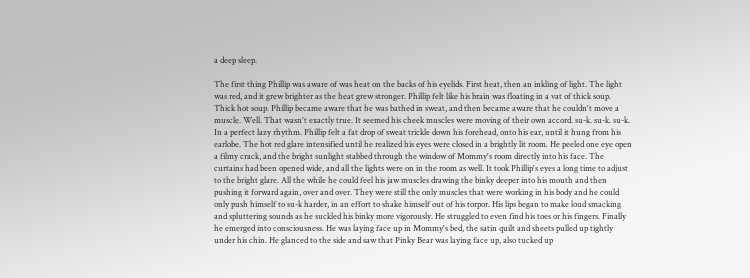a deep sleep.

The first thing Phillip was aware of was heat on the backs of his eyelids. First heat, then an inkling of light. The light was red, and it grew brighter as the heat grew stronger. Phillip felt like his brain was floating in a vat of thick soup. Thick hot soup. Phillip became aware that he was bathed in sweat, and then became aware that he couldn't move a muscle. Well. That wasn't exactly true. It seemed his cheek muscles were moving of their own accord. su-k. su-k. su-k. In a perfect lazy rhythm. Phillip felt a fat drop of sweat trickle down his forehead, onto his ear, until it hung from his earlobe. The hot red glare intensified until he realized his eyes were closed in a brightly lit room. He peeled one eye open a filmy crack, and the bright sunlight stabbed through the window of Mommy's room directly into his face. The curtains had been opened wide, and all the lights were on in the room as well. It took Phillip's eyes a long time to adjust to the bright glare. All the while he could feel his jaw muscles drawing the binky deeper into his mouth and then pushing it forward again, over and over. They were still the only muscles that were working in his body and he could only push himself to su-k harder, in an effort to shake himself out of his torpor. His lips began to make loud smacking and spluttering sounds as he suckled his binky more vigorously. He struggled to even find his toes or his fingers. Finally he emerged into consciousness. He was laying face up in Mommy's bed, the satin quilt and sheets pulled up tightly under his chin. He glanced to the side and saw that Pinky Bear was laying face up, also tucked up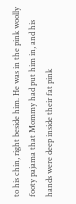to his chin, right beside him. He was in the pink woolly footy pajama that Mommy had put him in, and his hands were deep inside their fat pink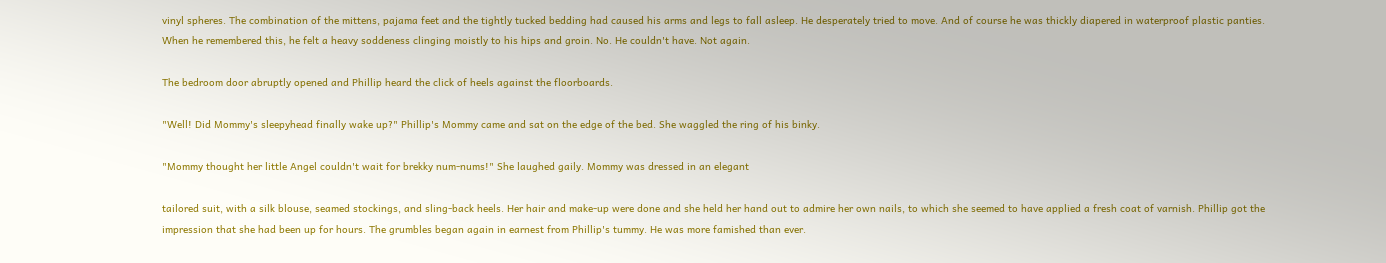vinyl spheres. The combination of the mittens, pajama feet and the tightly tucked bedding had caused his arms and legs to fall asleep. He desperately tried to move. And of course he was thickly diapered in waterproof plastic panties. When he remembered this, he felt a heavy soddeness clinging moistly to his hips and groin. No. He couldn't have. Not again.

The bedroom door abruptly opened and Phillip heard the click of heels against the floorboards.

"Well! Did Mommy's sleepyhead finally wake up?" Phillip's Mommy came and sat on the edge of the bed. She waggled the ring of his binky.

"Mommy thought her little Angel couldn't wait for brekky num-nums!" She laughed gaily. Mommy was dressed in an elegant

tailored suit, with a silk blouse, seamed stockings, and sling-back heels. Her hair and make-up were done and she held her hand out to admire her own nails, to which she seemed to have applied a fresh coat of varnish. Phillip got the impression that she had been up for hours. The grumbles began again in earnest from Phillip's tummy. He was more famished than ever.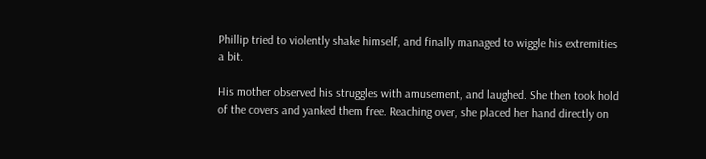Phillip tried to violently shake himself, and finally managed to wiggle his extremities a bit.

His mother observed his struggles with amusement, and laughed. She then took hold of the covers and yanked them free. Reaching over, she placed her hand directly on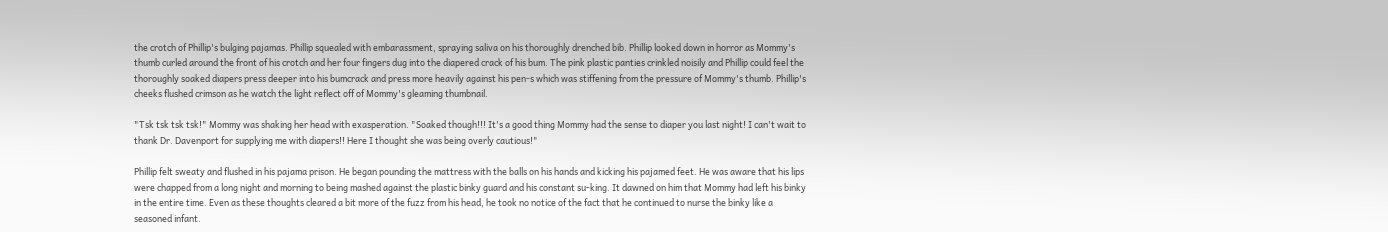the crotch of Phillip's bulging pajamas. Phillip squealed with embarassment, spraying saliva on his thoroughly drenched bib. Phillip looked down in horror as Mommy's thumb curled around the front of his crotch and her four fingers dug into the diapered crack of his bum. The pink plastic panties crinkled noisily and Phillip could feel the thoroughly soaked diapers press deeper into his bumcrack and press more heavily against his pen-s which was stiffening from the pressure of Mommy's thumb. Phillip's cheeks flushed crimson as he watch the light reflect off of Mommy's gleaming thumbnail.

"Tsk tsk tsk tsk!" Mommy was shaking her head with exasperation. "Soaked though!!! It's a good thing Mommy had the sense to diaper you last night! I can't wait to thank Dr. Davenport for supplying me with diapers!! Here I thought she was being overly cautious!"

Phillip felt sweaty and flushed in his pajama prison. He began pounding the mattress with the balls on his hands and kicking his pajamed feet. He was aware that his lips were chapped from a long night and morning to being mashed against the plastic binky guard and his constant su-king. It dawned on him that Mommy had left his binky in the entire time. Even as these thoughts cleared a bit more of the fuzz from his head, he took no notice of the fact that he continued to nurse the binky like a seasoned infant.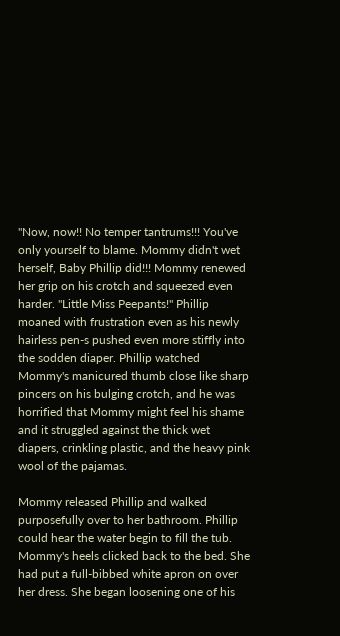"Now, now!! No temper tantrums!!! You've only yourself to blame. Mommy didn't wet herself, Baby Phillip did!!! Mommy renewed her grip on his crotch and squeezed even harder. "Little Miss Peepants!" Phillip moaned with frustration even as his newly hairless pen-s pushed even more stiffly into the sodden diaper. Phillip watched Mommy's manicured thumb close like sharp pincers on his bulging crotch, and he was horrified that Mommy might feel his shame and it struggled against the thick wet diapers, crinkling plastic, and the heavy pink wool of the pajamas.

Mommy released Phillip and walked purposefully over to her bathroom. Phillip could hear the water begin to fill the tub. Mommy's heels clicked back to the bed. She had put a full-bibbed white apron on over her dress. She began loosening one of his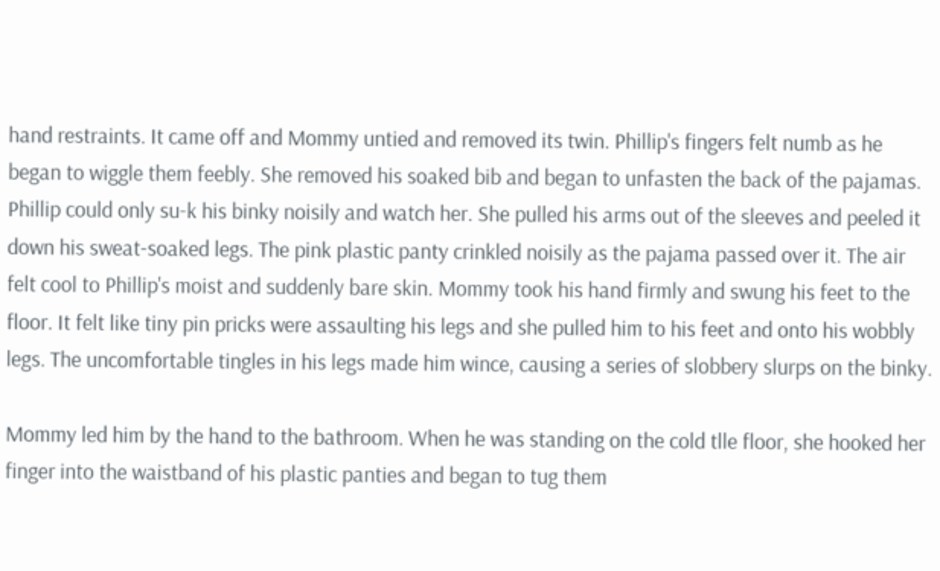hand restraints. It came off and Mommy untied and removed its twin. Phillip's fingers felt numb as he began to wiggle them feebly. She removed his soaked bib and began to unfasten the back of the pajamas. Phillip could only su-k his binky noisily and watch her. She pulled his arms out of the sleeves and peeled it down his sweat-soaked legs. The pink plastic panty crinkled noisily as the pajama passed over it. The air felt cool to Phillip's moist and suddenly bare skin. Mommy took his hand firmly and swung his feet to the floor. It felt like tiny pin pricks were assaulting his legs and she pulled him to his feet and onto his wobbly legs. The uncomfortable tingles in his legs made him wince, causing a series of slobbery slurps on the binky.

Mommy led him by the hand to the bathroom. When he was standing on the cold tlle floor, she hooked her finger into the waistband of his plastic panties and began to tug them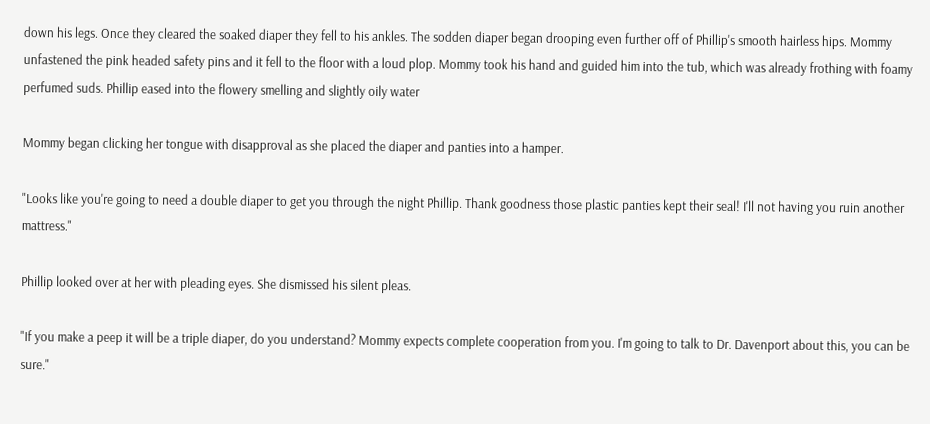down his legs. Once they cleared the soaked diaper they fell to his ankles. The sodden diaper began drooping even further off of Phillip's smooth hairless hips. Mommy unfastened the pink headed safety pins and it fell to the floor with a loud plop. Mommy took his hand and guided him into the tub, which was already frothing with foamy perfumed suds. Phillip eased into the flowery smelling and slightly oily water

Mommy began clicking her tongue with disapproval as she placed the diaper and panties into a hamper.

"Looks like you're going to need a double diaper to get you through the night Phillip. Thank goodness those plastic panties kept their seal! I'll not having you ruin another mattress."

Phillip looked over at her with pleading eyes. She dismissed his silent pleas.

"If you make a peep it will be a triple diaper, do you understand? Mommy expects complete cooperation from you. I'm going to talk to Dr. Davenport about this, you can be sure."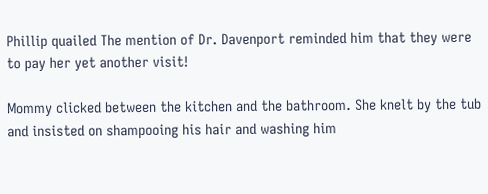Phillip quailed The mention of Dr. Davenport reminded him that they were to pay her yet another visit!

Mommy clicked between the kitchen and the bathroom. She knelt by the tub and insisted on shampooing his hair and washing him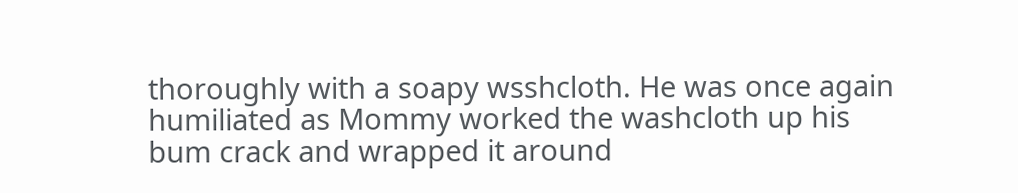thoroughly with a soapy wsshcloth. He was once again humiliated as Mommy worked the washcloth up his bum crack and wrapped it around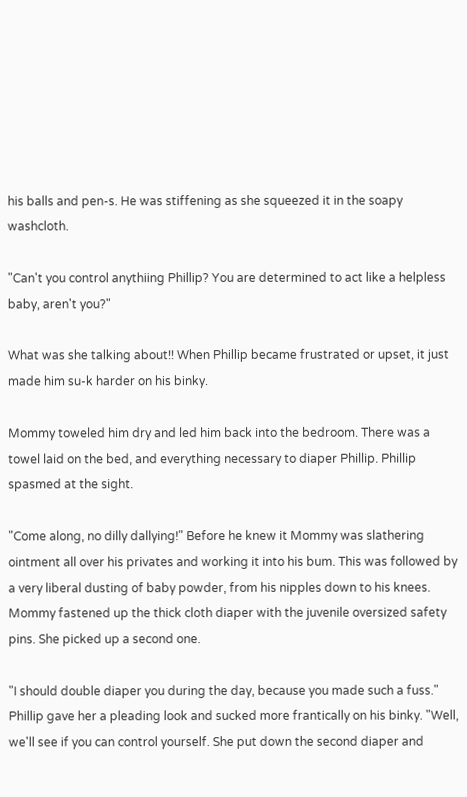his balls and pen-s. He was stiffening as she squeezed it in the soapy washcloth.

"Can't you control anythiing Phillip? You are determined to act like a helpless baby, aren't you?"

What was she talking about!! When Phillip became frustrated or upset, it just made him su-k harder on his binky.

Mommy toweled him dry and led him back into the bedroom. There was a towel laid on the bed, and everything necessary to diaper Phillip. Phillip spasmed at the sight.

"Come along, no dilly dallying!" Before he knew it Mommy was slathering ointment all over his privates and working it into his bum. This was followed by a very liberal dusting of baby powder, from his nipples down to his knees. Mommy fastened up the thick cloth diaper with the juvenile oversized safety pins. She picked up a second one.

"I should double diaper you during the day, because you made such a fuss." Phillip gave her a pleading look and sucked more frantically on his binky. "Well, we'll see if you can control yourself. She put down the second diaper and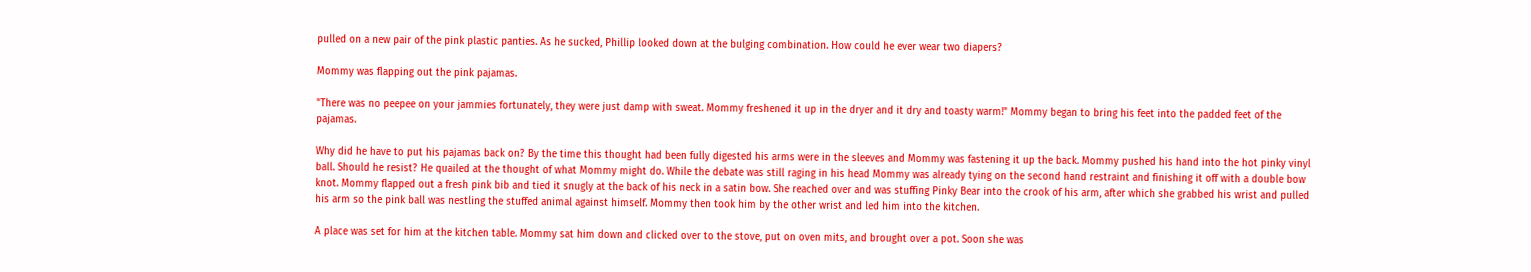pulled on a new pair of the pink plastic panties. As he sucked, Phillip looked down at the bulging combination. How could he ever wear two diapers?

Mommy was flapping out the pink pajamas.

"There was no peepee on your jammies fortunately, they were just damp with sweat. Mommy freshened it up in the dryer and it dry and toasty warm!" Mommy began to bring his feet into the padded feet of the pajamas.

Why did he have to put his pajamas back on? By the time this thought had been fully digested his arms were in the sleeves and Mommy was fastening it up the back. Mommy pushed his hand into the hot pinky vinyl ball. Should he resist? He quailed at the thought of what Mommy might do. While the debate was still raging in his head Mommy was already tying on the second hand restraint and finishing it off with a double bow knot. Mommy flapped out a fresh pink bib and tied it snugly at the back of his neck in a satin bow. She reached over and was stuffing Pinky Bear into the crook of his arm, after which she grabbed his wrist and pulled his arm so the pink ball was nestling the stuffed animal against himself. Mommy then took him by the other wrist and led him into the kitchen.

A place was set for him at the kitchen table. Mommy sat him down and clicked over to the stove, put on oven mits, and brought over a pot. Soon she was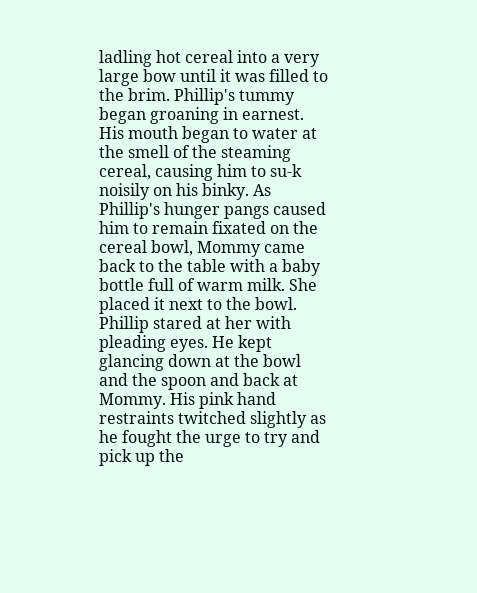ladling hot cereal into a very large bow until it was filled to the brim. Phillip's tummy began groaning in earnest. His mouth began to water at the smell of the steaming cereal, causing him to su-k noisily on his binky. As Phillip's hunger pangs caused him to remain fixated on the cereal bowl, Mommy came back to the table with a baby bottle full of warm milk. She placed it next to the bowl. Phillip stared at her with pleading eyes. He kept glancing down at the bowl and the spoon and back at Mommy. His pink hand restraints twitched slightly as he fought the urge to try and pick up the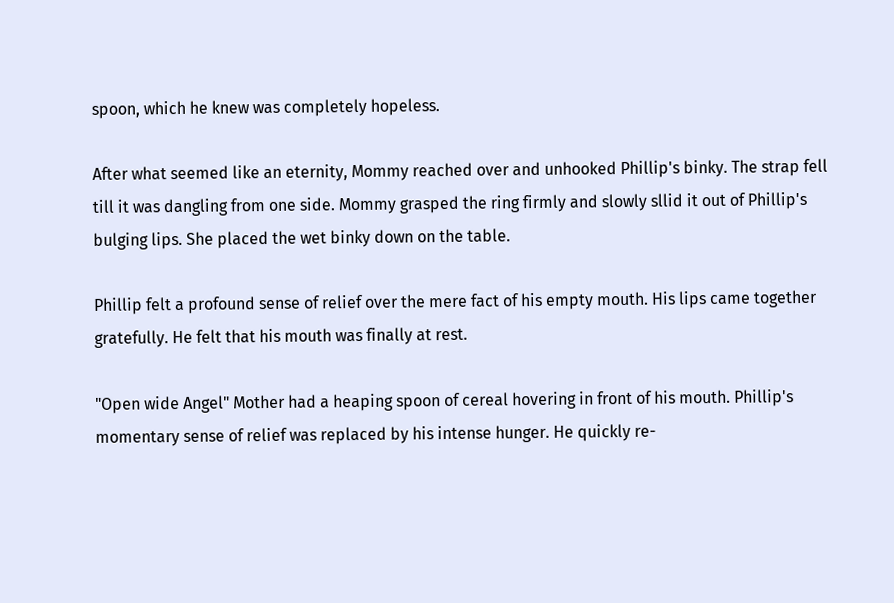spoon, which he knew was completely hopeless.

After what seemed like an eternity, Mommy reached over and unhooked Phillip's binky. The strap fell till it was dangling from one side. Mommy grasped the ring firmly and slowly sllid it out of Phillip's bulging lips. She placed the wet binky down on the table.

Phillip felt a profound sense of relief over the mere fact of his empty mouth. His lips came together gratefully. He felt that his mouth was finally at rest.

"Open wide Angel" Mother had a heaping spoon of cereal hovering in front of his mouth. Phillip's momentary sense of relief was replaced by his intense hunger. He quickly re-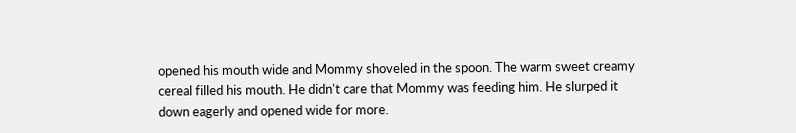opened his mouth wide and Mommy shoveled in the spoon. The warm sweet creamy cereal filled his mouth. He didn't care that Mommy was feeding him. He slurped it down eagerly and opened wide for more.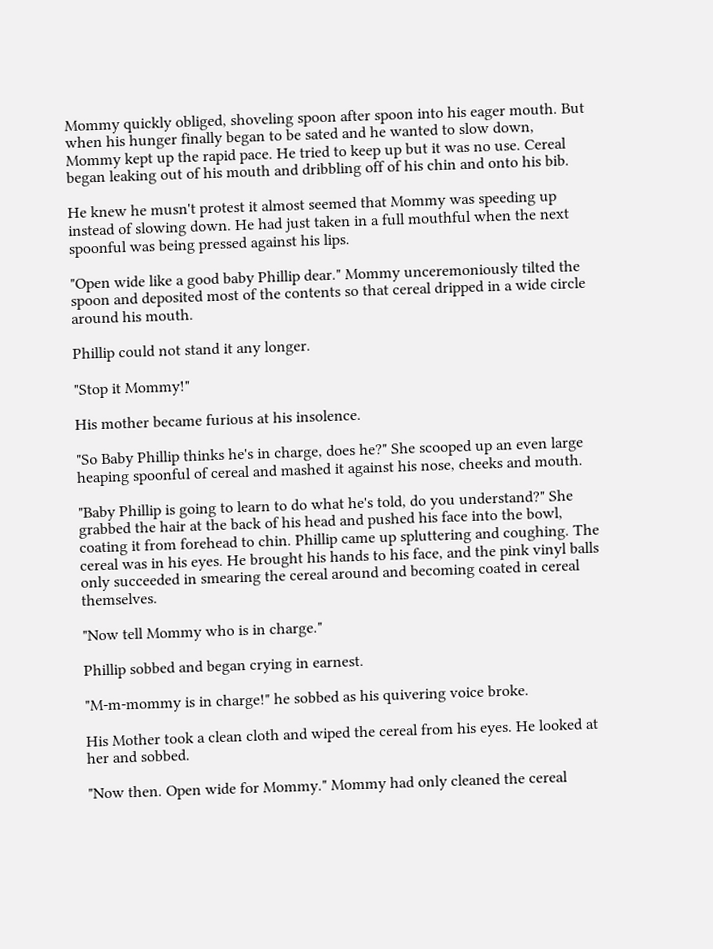Mommy quickly obliged, shoveling spoon after spoon into his eager mouth. But when his hunger finally began to be sated and he wanted to slow down, Mommy kept up the rapid pace. He tried to keep up but it was no use. Cereal began leaking out of his mouth and dribbling off of his chin and onto his bib.

He knew he musn't protest it almost seemed that Mommy was speeding up instead of slowing down. He had just taken in a full mouthful when the next spoonful was being pressed against his lips.

"Open wide like a good baby Phillip dear." Mommy unceremoniously tilted the spoon and deposited most of the contents so that cereal dripped in a wide circle around his mouth.

Phillip could not stand it any longer.

"Stop it Mommy!"

His mother became furious at his insolence.

"So Baby Phillip thinks he's in charge, does he?" She scooped up an even large heaping spoonful of cereal and mashed it against his nose, cheeks and mouth.

"Baby Phillip is going to learn to do what he's told, do you understand?" She grabbed the hair at the back of his head and pushed his face into the bowl, coating it from forehead to chin. Phillip came up spluttering and coughing. The cereal was in his eyes. He brought his hands to his face, and the pink vinyl balls only succeeded in smearing the cereal around and becoming coated in cereal themselves.

"Now tell Mommy who is in charge."

Phillip sobbed and began crying in earnest.

"M-m-mommy is in charge!" he sobbed as his quivering voice broke.

His Mother took a clean cloth and wiped the cereal from his eyes. He looked at her and sobbed.

"Now then. Open wide for Mommy." Mommy had only cleaned the cereal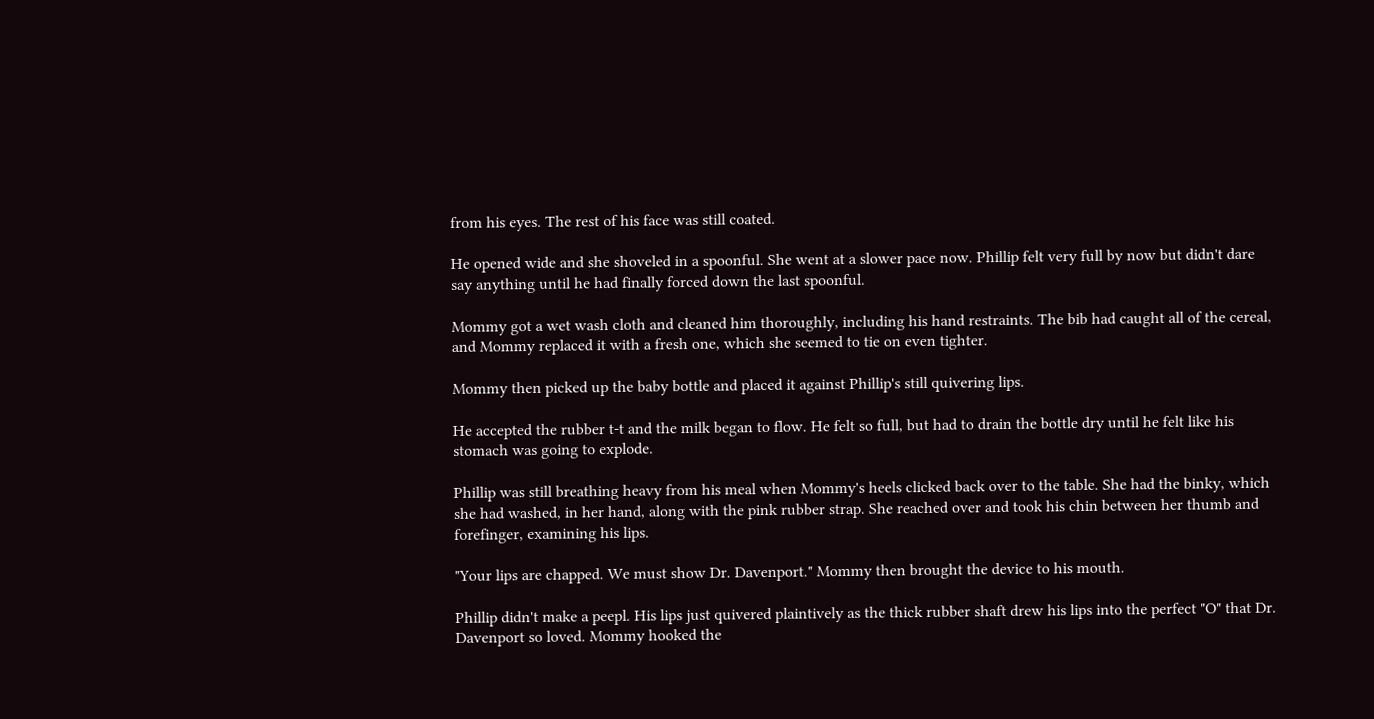from his eyes. The rest of his face was still coated.

He opened wide and she shoveled in a spoonful. She went at a slower pace now. Phillip felt very full by now but didn't dare say anything until he had finally forced down the last spoonful.

Mommy got a wet wash cloth and cleaned him thoroughly, including his hand restraints. The bib had caught all of the cereal, and Mommy replaced it with a fresh one, which she seemed to tie on even tighter.

Mommy then picked up the baby bottle and placed it against Phillip's still quivering lips.

He accepted the rubber t-t and the milk began to flow. He felt so full, but had to drain the bottle dry until he felt like his stomach was going to explode.

Phillip was still breathing heavy from his meal when Mommy's heels clicked back over to the table. She had the binky, which she had washed, in her hand, along with the pink rubber strap. She reached over and took his chin between her thumb and forefinger, examining his lips.

"Your lips are chapped. We must show Dr. Davenport." Mommy then brought the device to his mouth.

Phillip didn't make a peepl. His lips just quivered plaintively as the thick rubber shaft drew his lips into the perfect "O" that Dr. Davenport so loved. Mommy hooked the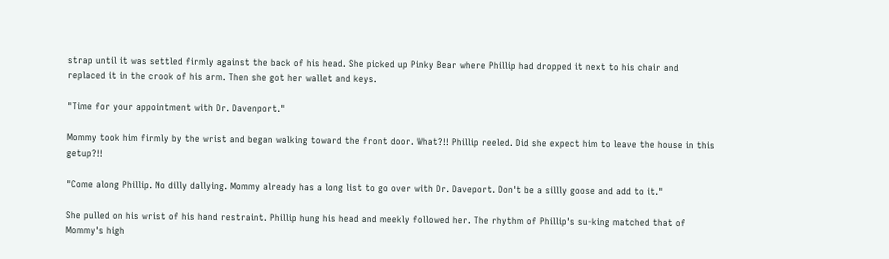strap until it was settled firmly against the back of his head. She picked up Pinky Bear where Phillip had dropped it next to his chair and replaced it in the crook of his arm. Then she got her wallet and keys.

"Time for your appointment with Dr. Davenport."

Mommy took him firmly by the wrist and began walking toward the front door. What?!! Phillip reeled. Did she expect him to leave the house in this getup?!!

"Come along Phillip. No dilly dallying. Mommy already has a long list to go over with Dr. Daveport. Don't be a sillly goose and add to it."

She pulled on his wrist of his hand restraint. Phillip hung his head and meekly followed her. The rhythm of Phillip's su-king matched that of Mommy's high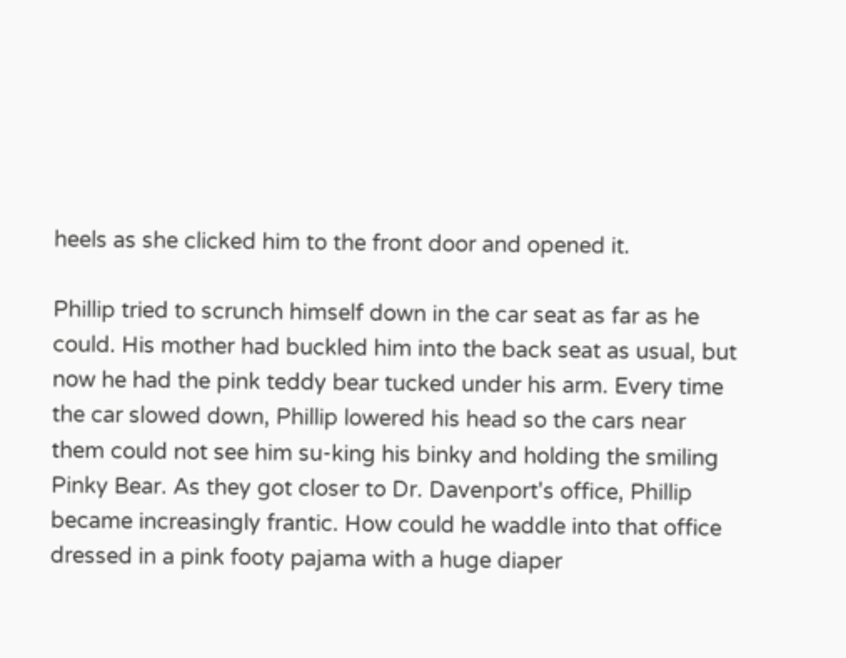heels as she clicked him to the front door and opened it.

Phillip tried to scrunch himself down in the car seat as far as he could. His mother had buckled him into the back seat as usual, but now he had the pink teddy bear tucked under his arm. Every time the car slowed down, Phillip lowered his head so the cars near them could not see him su-king his binky and holding the smiling Pinky Bear. As they got closer to Dr. Davenport's office, Phillip became increasingly frantic. How could he waddle into that office dressed in a pink footy pajama with a huge diaper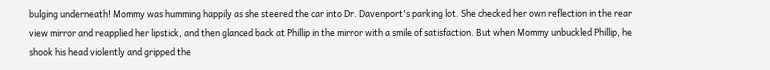bulging underneath! Mommy was humming happily as she steered the car into Dr. Davenport's parking lot. She checked her own reflection in the rear view mirror and reapplied her lipstick, and then glanced back at Phillip in the mirror with a smile of satisfaction. But when Mommy unbuckled Phillip, he shook his head violently and gripped the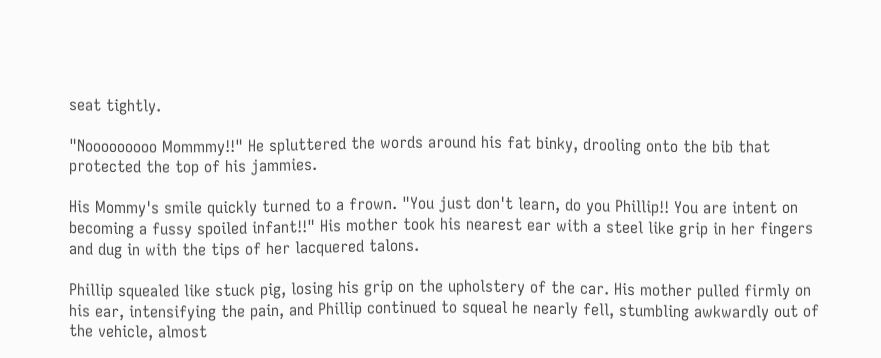seat tightly.

"Nooooooooo Mommmy!!" He spluttered the words around his fat binky, drooling onto the bib that protected the top of his jammies.

His Mommy's smile quickly turned to a frown. "You just don't learn, do you Phillip!! You are intent on becoming a fussy spoiled infant!!" His mother took his nearest ear with a steel like grip in her fingers and dug in with the tips of her lacquered talons.

Phillip squealed like stuck pig, losing his grip on the upholstery of the car. His mother pulled firmly on his ear, intensifying the pain, and Phillip continued to squeal he nearly fell, stumbling awkwardly out of the vehicle, almost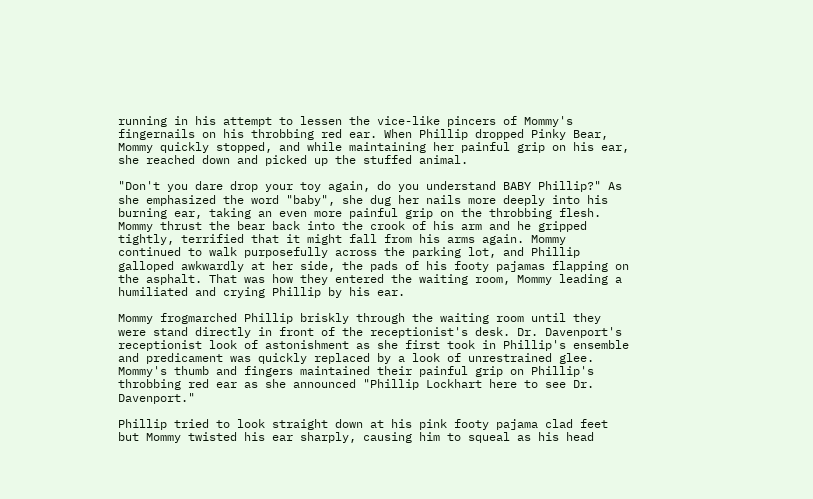running in his attempt to lessen the vice-like pincers of Mommy's fingernails on his throbbing red ear. When Phillip dropped Pinky Bear, Mommy quickly stopped, and while maintaining her painful grip on his ear, she reached down and picked up the stuffed animal.

"Don't you dare drop your toy again, do you understand BABY Phillip?" As she emphasized the word "baby", she dug her nails more deeply into his burning ear, taking an even more painful grip on the throbbing flesh. Mommy thrust the bear back into the crook of his arm and he gripped tightly, terrified that it might fall from his arms again. Mommy continued to walk purposefully across the parking lot, and Phillip galloped awkwardly at her side, the pads of his footy pajamas flapping on the asphalt. That was how they entered the waiting room, Mommy leading a humiliated and crying Phillip by his ear.

Mommy frogmarched Phillip briskly through the waiting room until they were stand directly in front of the receptionist's desk. Dr. Davenport's receptionist look of astonishment as she first took in Phillip's ensemble and predicament was quickly replaced by a look of unrestrained glee. Mommy's thumb and fingers maintained their painful grip on Phillip's throbbing red ear as she announced "Phillip Lockhart here to see Dr. Davenport."

Phillip tried to look straight down at his pink footy pajama clad feet but Mommy twisted his ear sharply, causing him to squeal as his head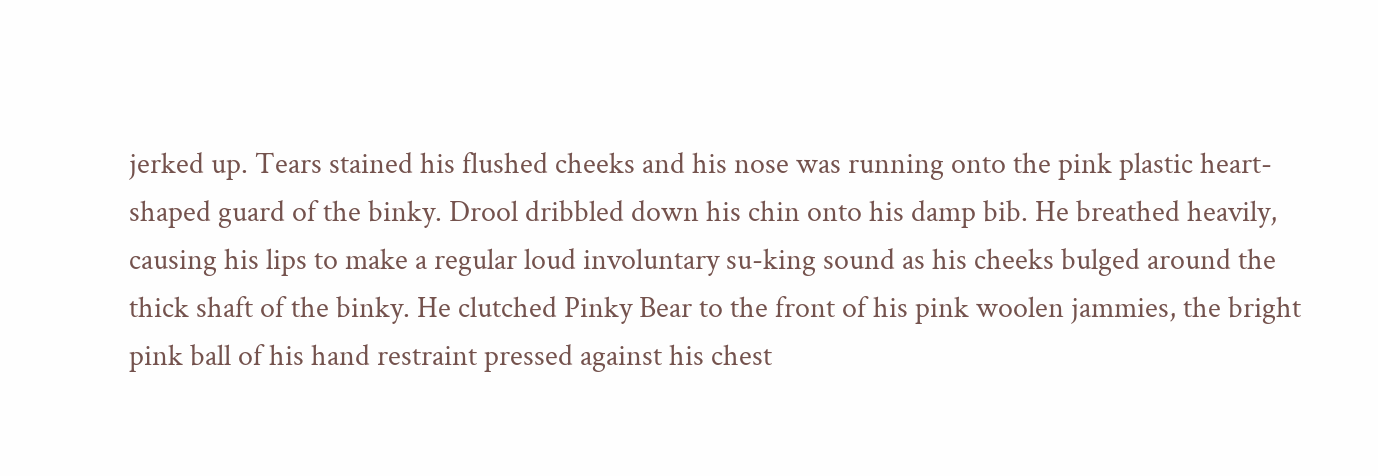jerked up. Tears stained his flushed cheeks and his nose was running onto the pink plastic heart-shaped guard of the binky. Drool dribbled down his chin onto his damp bib. He breathed heavily, causing his lips to make a regular loud involuntary su-king sound as his cheeks bulged around the thick shaft of the binky. He clutched Pinky Bear to the front of his pink woolen jammies, the bright pink ball of his hand restraint pressed against his chest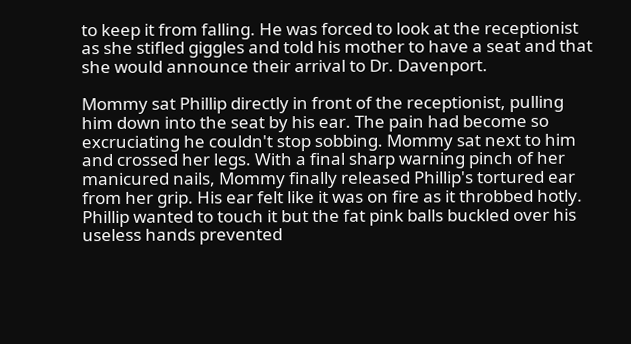to keep it from falling. He was forced to look at the receptionist as she stifled giggles and told his mother to have a seat and that she would announce their arrival to Dr. Davenport.

Mommy sat Phillip directly in front of the receptionist, pulling him down into the seat by his ear. The pain had become so excruciating he couldn't stop sobbing. Mommy sat next to him and crossed her legs. With a final sharp warning pinch of her manicured nails, Mommy finally released Phillip's tortured ear from her grip. His ear felt like it was on fire as it throbbed hotly. Phillip wanted to touch it but the fat pink balls buckled over his useless hands prevented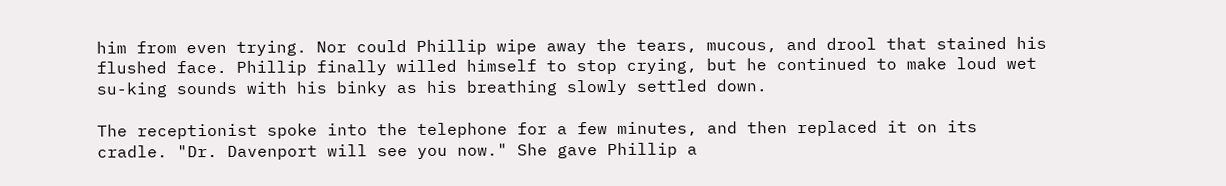him from even trying. Nor could Phillip wipe away the tears, mucous, and drool that stained his flushed face. Phillip finally willed himself to stop crying, but he continued to make loud wet su-king sounds with his binky as his breathing slowly settled down.

The receptionist spoke into the telephone for a few minutes, and then replaced it on its cradle. "Dr. Davenport will see you now." She gave Phillip a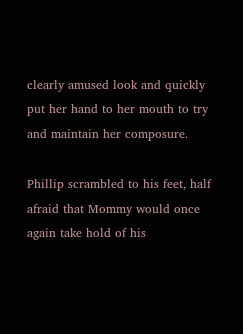clearly amused look and quickly put her hand to her mouth to try and maintain her composure.

Phillip scrambled to his feet, half afraid that Mommy would once again take hold of his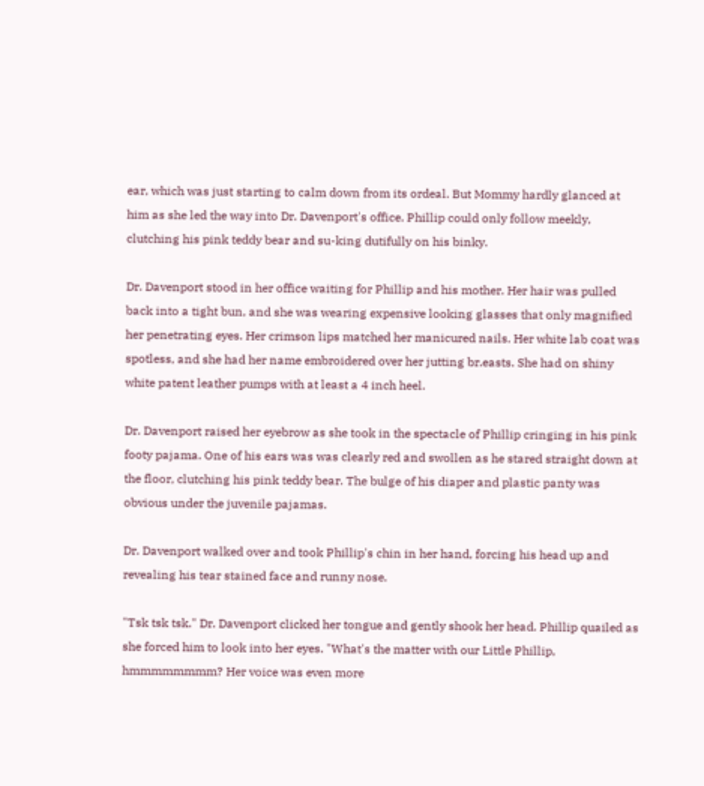ear, which was just starting to calm down from its ordeal. But Mommy hardly glanced at him as she led the way into Dr. Davenport's office. Phillip could only follow meekly, clutching his pink teddy bear and su-king dutifully on his binky.

Dr. Davenport stood in her office waiting for Phillip and his mother. Her hair was pulled back into a tight bun, and she was wearing expensive looking glasses that only magnified her penetrating eyes. Her crimson lips matched her manicured nails. Her white lab coat was spotless, and she had her name embroidered over her jutting br.easts. She had on shiny white patent leather pumps with at least a 4 inch heel.

Dr. Davenport raised her eyebrow as she took in the spectacle of Phillip cringing in his pink footy pajama. One of his ears was was clearly red and swollen as he stared straight down at the floor, clutching his pink teddy bear. The bulge of his diaper and plastic panty was obvious under the juvenile pajamas.

Dr. Davenport walked over and took Phillip's chin in her hand, forcing his head up and revealing his tear stained face and runny nose.

"Tsk tsk tsk." Dr. Davenport clicked her tongue and gently shook her head. Phillip quailed as she forced him to look into her eyes. "What's the matter with our Little Phillip, hmmmmmmmm? Her voice was even more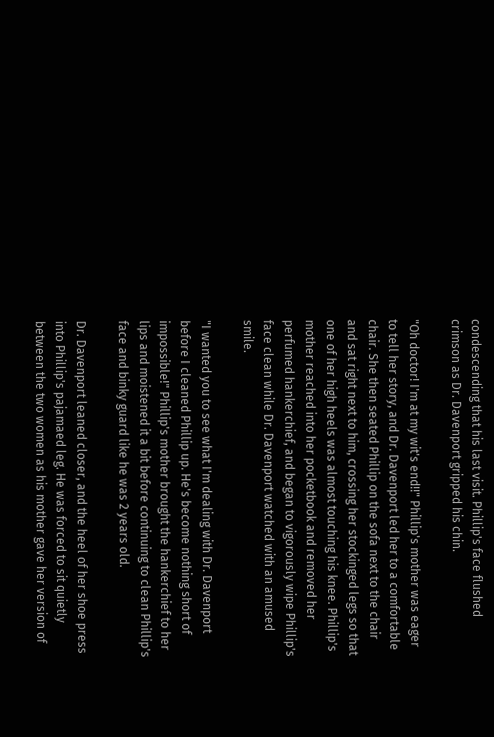condescending that his last visit. Phillip's face flushed crimson as Dr. Davenport gripped his chin.

"Oh doctor! I'm at my wit's end!!" Phillip's mother was eager to tell her story, and Dr. Davenport led her to a comfortable chair. She then seated Phillip on the sofa next to the chair and sat right next to him, crossing her stockinged legs so that one of her high heels was almost touching his knee. Phillip's mother reached into her pocketbook and removed her perfumed hankerchief, and began to vigorously wipe Phillip's face clean while Dr. Davenport watched with an amused smile.

"I wanted you to see what I'm dealing with Dr. Davenport before I cleaned Phillip up. He's become nothing short of impossible!" Phillip's mother brought the hankerchief to her lips and moistened it a bit before continuing to clean Phillip's face and binky guard like he was 2 years old.

Dr. Davenport leaned closer, and the heel of her shoe press into Phillip's pajamaed leg. He was forced to sit quietly between the two women as his mother gave her version of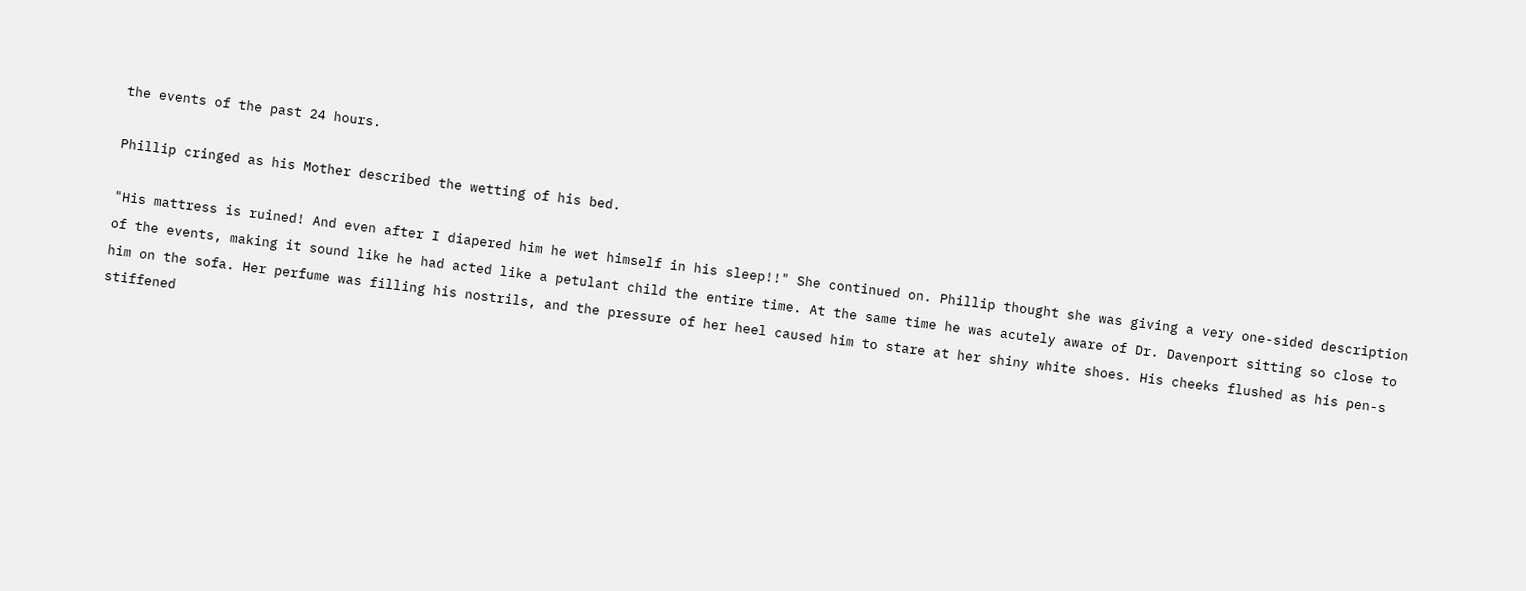the events of the past 24 hours.

Phillip cringed as his Mother described the wetting of his bed.

"His mattress is ruined! And even after I diapered him he wet himself in his sleep!!" She continued on. Phillip thought she was giving a very one-sided description of the events, making it sound like he had acted like a petulant child the entire time. At the same time he was acutely aware of Dr. Davenport sitting so close to him on the sofa. Her perfume was filling his nostrils, and the pressure of her heel caused him to stare at her shiny white shoes. His cheeks flushed as his pen-s stiffened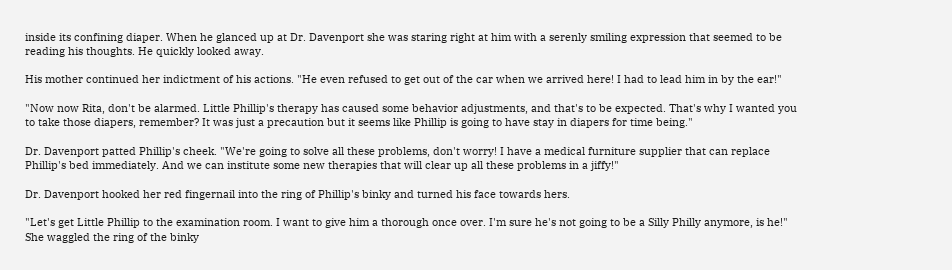inside its confining diaper. When he glanced up at Dr. Davenport she was staring right at him with a serenly smiling expression that seemed to be reading his thoughts. He quickly looked away.

His mother continued her indictment of his actions. "He even refused to get out of the car when we arrived here! I had to lead him in by the ear!"

"Now now Rita, don't be alarmed. Little Phillip's therapy has caused some behavior adjustments, and that's to be expected. That's why I wanted you to take those diapers, remember? It was just a precaution but it seems like Phillip is going to have stay in diapers for time being."

Dr. Davenport patted Phillip's cheek. "We're going to solve all these problems, don't worry! I have a medical furniture supplier that can replace Phillip's bed immediately. And we can institute some new therapies that will clear up all these problems in a jiffy!"

Dr. Davenport hooked her red fingernail into the ring of Phillip's binky and turned his face towards hers.

"Let's get Little Phillip to the examination room. I want to give him a thorough once over. I'm sure he's not going to be a Silly Philly anymore, is he!" She waggled the ring of the binky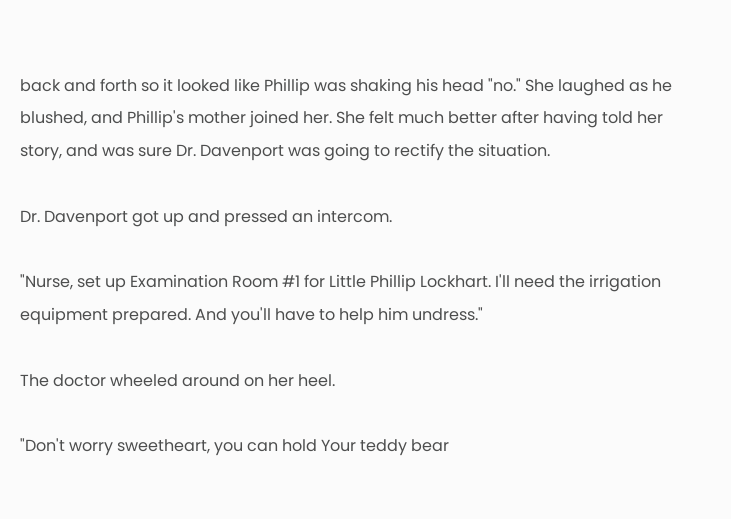back and forth so it looked like Phillip was shaking his head "no." She laughed as he blushed, and Phillip's mother joined her. She felt much better after having told her story, and was sure Dr. Davenport was going to rectify the situation.

Dr. Davenport got up and pressed an intercom.

"Nurse, set up Examination Room #1 for Little Phillip Lockhart. I'll need the irrigation equipment prepared. And you'll have to help him undress."

The doctor wheeled around on her heel.

"Don't worry sweetheart, you can hold Your teddy bear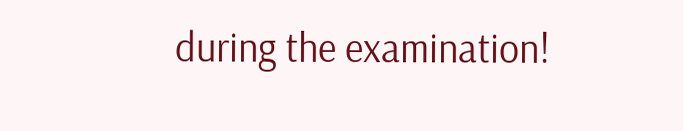during the examination!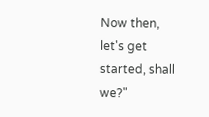Now then, let's get started, shall we?"